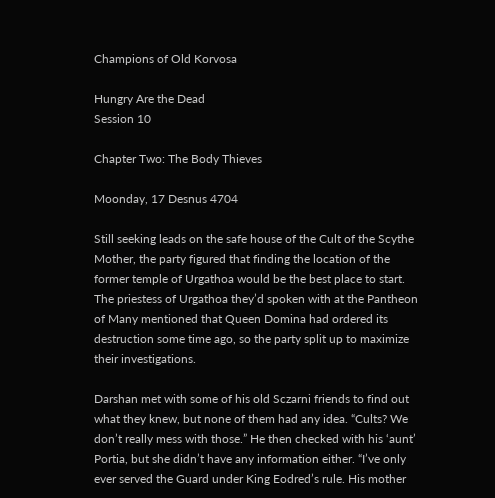Champions of Old Korvosa

Hungry Are the Dead
Session 10

Chapter Two: The Body Thieves

Moonday, 17 Desnus 4704

Still seeking leads on the safe house of the Cult of the Scythe Mother, the party figured that finding the location of the former temple of Urgathoa would be the best place to start. The priestess of Urgathoa they’d spoken with at the Pantheon of Many mentioned that Queen Domina had ordered its destruction some time ago, so the party split up to maximize their investigations.

Darshan met with some of his old Sczarni friends to find out what they knew, but none of them had any idea. “Cults? We don’t really mess with those.” He then checked with his ‘aunt’ Portia, but she didn’t have any information either. “I’ve only ever served the Guard under King Eodred’s rule. His mother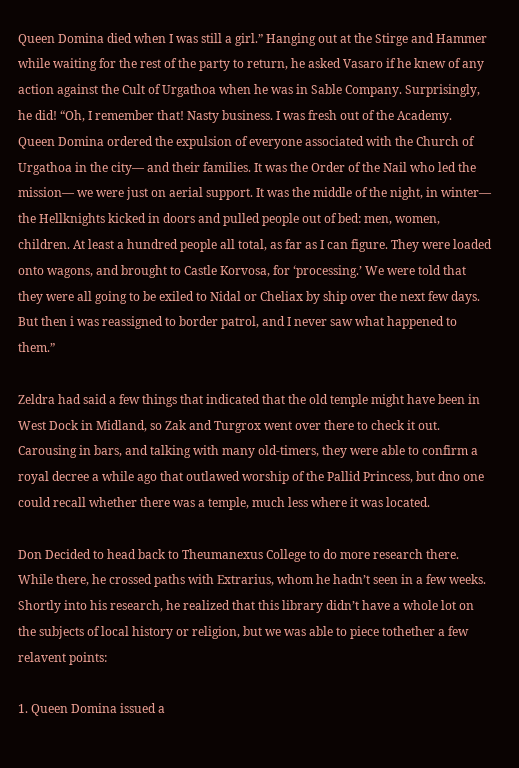Queen Domina died when I was still a girl.” Hanging out at the Stirge and Hammer while waiting for the rest of the party to return, he asked Vasaro if he knew of any action against the Cult of Urgathoa when he was in Sable Company. Surprisingly, he did! “Oh, I remember that! Nasty business. I was fresh out of the Academy. Queen Domina ordered the expulsion of everyone associated with the Church of Urgathoa in the city— and their families. It was the Order of the Nail who led the mission— we were just on aerial support. It was the middle of the night, in winter— the Hellknights kicked in doors and pulled people out of bed: men, women, children. At least a hundred people all total, as far as I can figure. They were loaded onto wagons, and brought to Castle Korvosa, for ‘processing.’ We were told that they were all going to be exiled to Nidal or Cheliax by ship over the next few days. But then i was reassigned to border patrol, and I never saw what happened to them.”

Zeldra had said a few things that indicated that the old temple might have been in West Dock in Midland, so Zak and Turgrox went over there to check it out. Carousing in bars, and talking with many old-timers, they were able to confirm a royal decree a while ago that outlawed worship of the Pallid Princess, but dno one could recall whether there was a temple, much less where it was located.

Don Decided to head back to Theumanexus College to do more research there. While there, he crossed paths with Extrarius, whom he hadn’t seen in a few weeks. Shortly into his research, he realized that this library didn’t have a whole lot on the subjects of local history or religion, but we was able to piece tothether a few relavent points:

1. Queen Domina issued a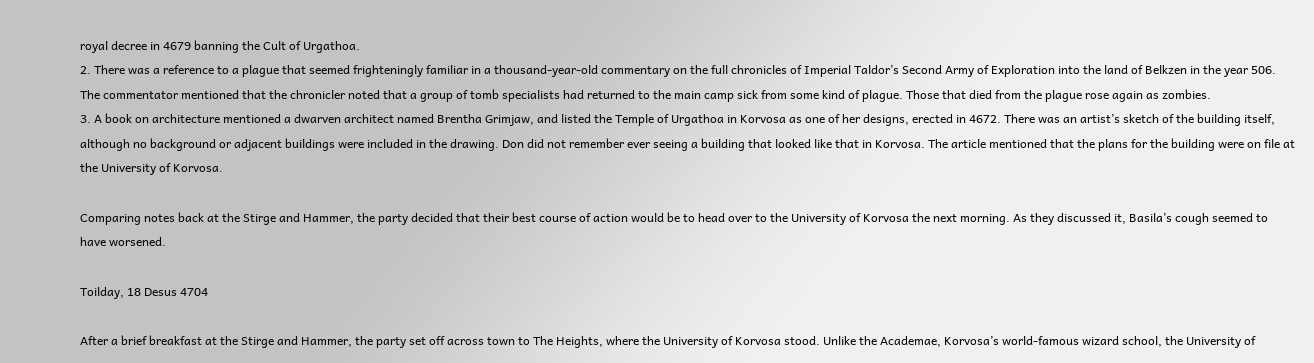royal decree in 4679 banning the Cult of Urgathoa.
2. There was a reference to a plague that seemed frighteningly familiar in a thousand-year-old commentary on the full chronicles of Imperial Taldor’s Second Army of Exploration into the land of Belkzen in the year 506. The commentator mentioned that the chronicler noted that a group of tomb specialists had returned to the main camp sick from some kind of plague. Those that died from the plague rose again as zombies.
3. A book on architecture mentioned a dwarven architect named Brentha Grimjaw, and listed the Temple of Urgathoa in Korvosa as one of her designs, erected in 4672. There was an artist’s sketch of the building itself, although no background or adjacent buildings were included in the drawing. Don did not remember ever seeing a building that looked like that in Korvosa. The article mentioned that the plans for the building were on file at the University of Korvosa.

Comparing notes back at the Stirge and Hammer, the party decided that their best course of action would be to head over to the University of Korvosa the next morning. As they discussed it, Basila’s cough seemed to have worsened.

Toilday, 18 Desus 4704

After a brief breakfast at the Stirge and Hammer, the party set off across town to The Heights, where the University of Korvosa stood. Unlike the Academae, Korvosa’s world-famous wizard school, the University of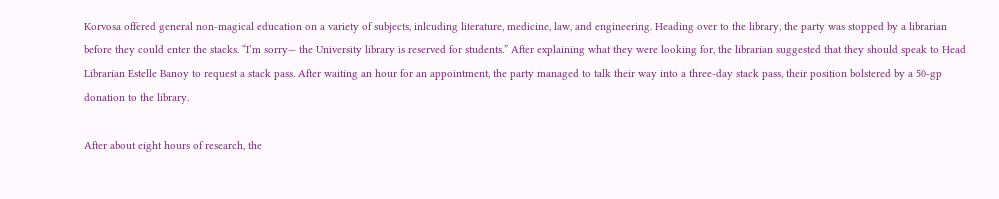Korvosa offered general non-magical education on a variety of subjects, inlcuding literature, medicine, law, and engineering. Heading over to the library, the party was stopped by a librarian before they could enter the stacks. “I’m sorry— the University library is reserved for students.” After explaining what they were looking for, the librarian suggested that they should speak to Head Librarian Estelle Banoy to request a stack pass. After waiting an hour for an appointment, the party managed to talk their way into a three-day stack pass, their position bolstered by a 50-gp donation to the library.

After about eight hours of research, the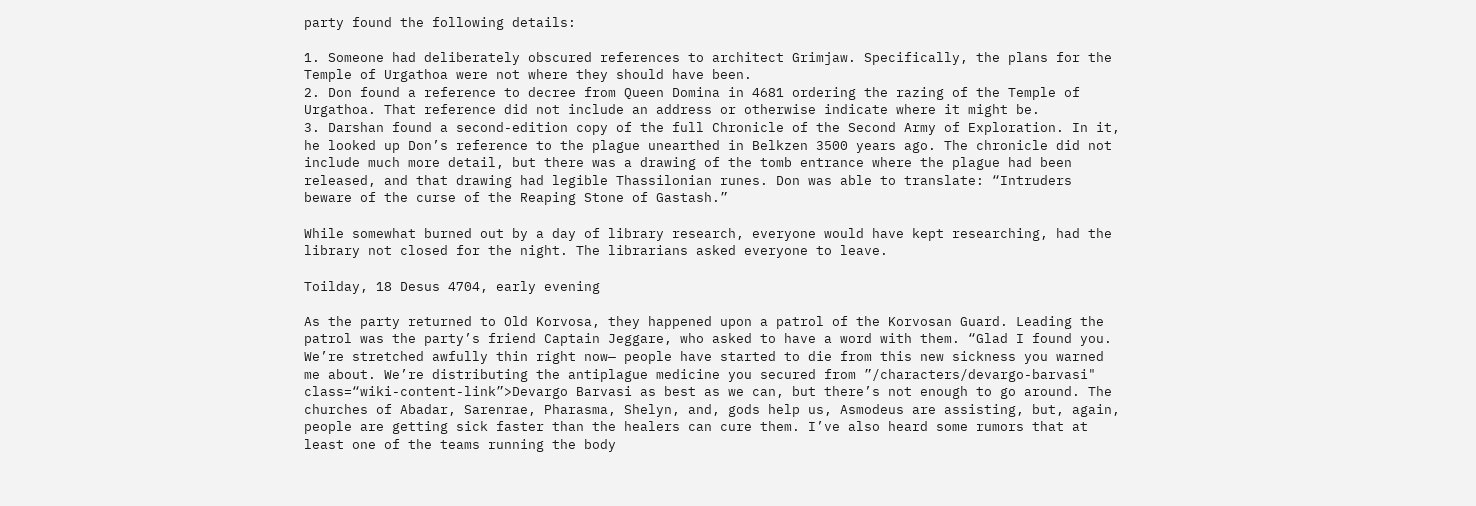party found the following details:

1. Someone had deliberately obscured references to architect Grimjaw. Specifically, the plans for the Temple of Urgathoa were not where they should have been.
2. Don found a reference to decree from Queen Domina in 4681 ordering the razing of the Temple of Urgathoa. That reference did not include an address or otherwise indicate where it might be.
3. Darshan found a second-edition copy of the full Chronicle of the Second Army of Exploration. In it, he looked up Don’s reference to the plague unearthed in Belkzen 3500 years ago. The chronicle did not include much more detail, but there was a drawing of the tomb entrance where the plague had been released, and that drawing had legible Thassilonian runes. Don was able to translate: “Intruders beware of the curse of the Reaping Stone of Gastash.”

While somewhat burned out by a day of library research, everyone would have kept researching, had the library not closed for the night. The librarians asked everyone to leave.

Toilday, 18 Desus 4704, early evening

As the party returned to Old Korvosa, they happened upon a patrol of the Korvosan Guard. Leading the patrol was the party’s friend Captain Jeggare, who asked to have a word with them. “Glad I found you. We’re stretched awfully thin right now— people have started to die from this new sickness you warned me about. We’re distributing the antiplague medicine you secured from ”/characters/devargo-barvasi" class=“wiki-content-link”>Devargo Barvasi as best as we can, but there’s not enough to go around. The churches of Abadar, Sarenrae, Pharasma, Shelyn, and, gods help us, Asmodeus are assisting, but, again, people are getting sick faster than the healers can cure them. I’ve also heard some rumors that at least one of the teams running the body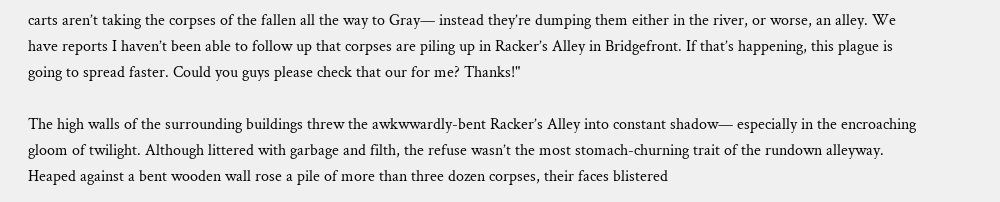carts aren’t taking the corpses of the fallen all the way to Gray— instead they’re dumping them either in the river, or worse, an alley. We have reports I haven’t been able to follow up that corpses are piling up in Racker’s Alley in Bridgefront. If that’s happening, this plague is going to spread faster. Could you guys please check that our for me? Thanks!"

The high walls of the surrounding buildings threw the awkwwardly-bent Racker’s Alley into constant shadow— especially in the encroaching gloom of twilight. Although littered with garbage and filth, the refuse wasn’t the most stomach-churning trait of the rundown alleyway. Heaped against a bent wooden wall rose a pile of more than three dozen corpses, their faces blistered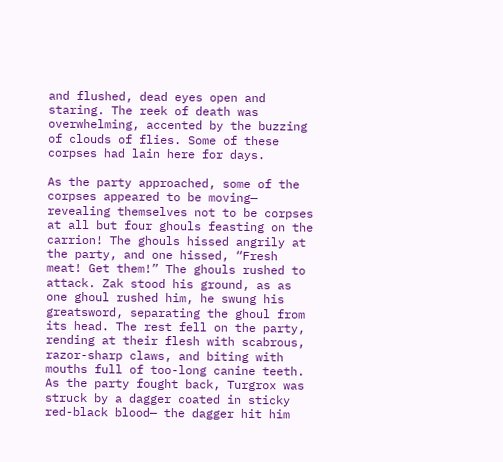and flushed, dead eyes open and staring. The reek of death was overwhelming, accented by the buzzing of clouds of flies. Some of these corpses had lain here for days.

As the party approached, some of the corpses appeared to be moving— revealing themselves not to be corpses at all but four ghouls feasting on the carrion! The ghouls hissed angrily at the party, and one hissed, “Fresh meat! Get them!” The ghouls rushed to attack. Zak stood his ground, as as one ghoul rushed him, he swung his greatsword, separating the ghoul from its head. The rest fell on the party, rending at their flesh with scabrous, razor-sharp claws, and biting with mouths full of too-long canine teeth. As the party fought back, Turgrox was struck by a dagger coated in sticky red-black blood— the dagger hit him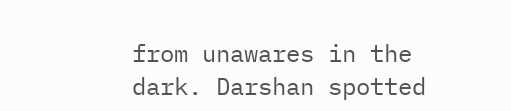from unawares in the dark. Darshan spotted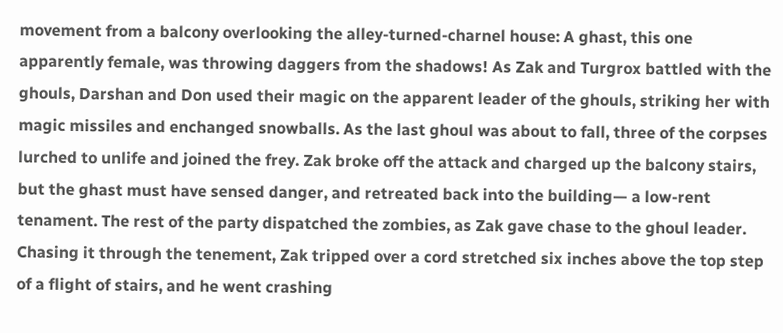movement from a balcony overlooking the alley-turned-charnel house: A ghast, this one apparently female, was throwing daggers from the shadows! As Zak and Turgrox battled with the ghouls, Darshan and Don used their magic on the apparent leader of the ghouls, striking her with magic missiles and enchanged snowballs. As the last ghoul was about to fall, three of the corpses lurched to unlife and joined the frey. Zak broke off the attack and charged up the balcony stairs, but the ghast must have sensed danger, and retreated back into the building— a low-rent tenament. The rest of the party dispatched the zombies, as Zak gave chase to the ghoul leader. Chasing it through the tenement, Zak tripped over a cord stretched six inches above the top step of a flight of stairs, and he went crashing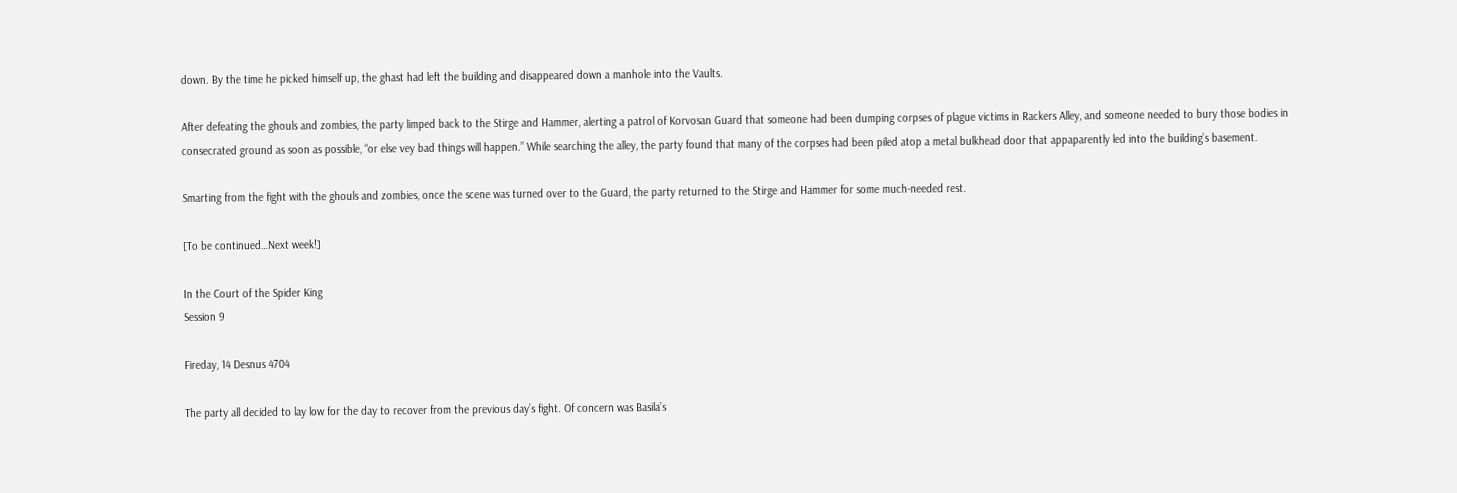down. By the time he picked himself up, the ghast had left the building and disappeared down a manhole into the Vaults.

After defeating the ghouls and zombies, the party limped back to the Stirge and Hammer, alerting a patrol of Korvosan Guard that someone had been dumping corpses of plague victims in Rackers Alley, and someone needed to bury those bodies in consecrated ground as soon as possible, “or else vey bad things will happen.” While searching the alley, the party found that many of the corpses had been piled atop a metal bulkhead door that appaparently led into the building’s basement.

Smarting from the fight with the ghouls and zombies, once the scene was turned over to the Guard, the party returned to the Stirge and Hammer for some much-needed rest.

[To be continued…Next week!]

In the Court of the Spider King
Session 9

Fireday, 14 Desnus 4704

The party all decided to lay low for the day to recover from the previous day’s fight. Of concern was Basila’s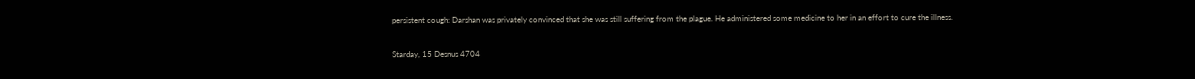persistent cough: Darshan was privately convinced that she was still suffering from the plague. He administered some medicine to her in an effort to cure the illness.

Starday, 15 Desnus 4704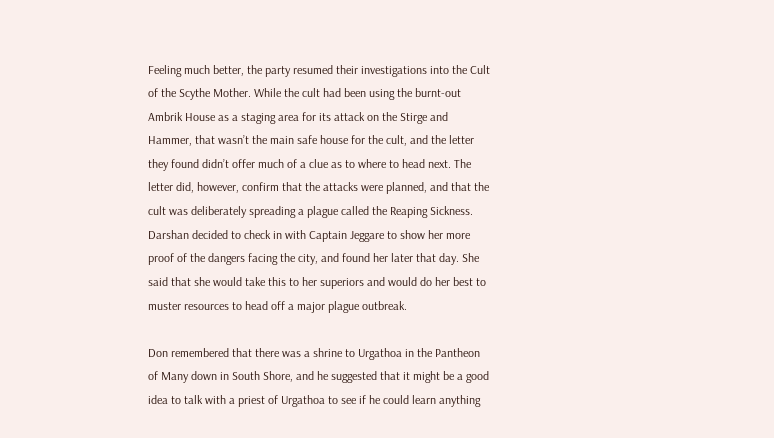Feeling much better, the party resumed their investigations into the Cult of the Scythe Mother. While the cult had been using the burnt-out Ambrik House as a staging area for its attack on the Stirge and Hammer, that wasn’t the main safe house for the cult, and the letter they found didn’t offer much of a clue as to where to head next. The letter did, however, confirm that the attacks were planned, and that the cult was deliberately spreading a plague called the Reaping Sickness. Darshan decided to check in with Captain Jeggare to show her more proof of the dangers facing the city, and found her later that day. She said that she would take this to her superiors and would do her best to muster resources to head off a major plague outbreak.

Don remembered that there was a shrine to Urgathoa in the Pantheon of Many down in South Shore, and he suggested that it might be a good idea to talk with a priest of Urgathoa to see if he could learn anything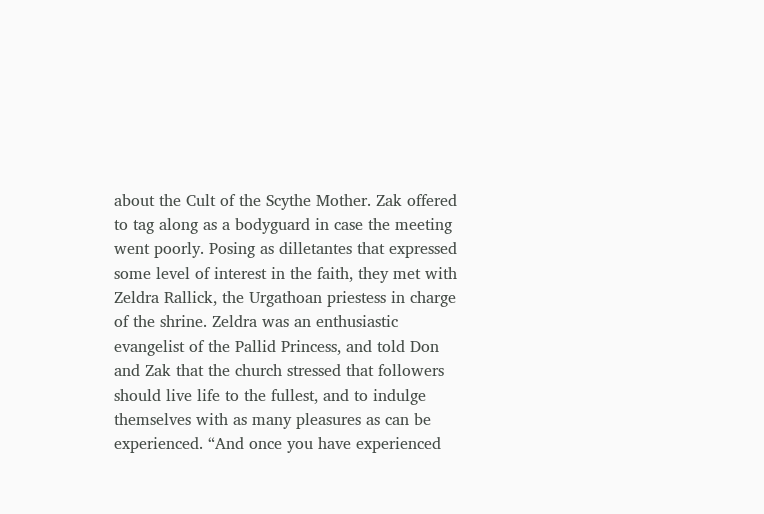about the Cult of the Scythe Mother. Zak offered to tag along as a bodyguard in case the meeting went poorly. Posing as dilletantes that expressed some level of interest in the faith, they met with Zeldra Rallick, the Urgathoan priestess in charge of the shrine. Zeldra was an enthusiastic evangelist of the Pallid Princess, and told Don and Zak that the church stressed that followers should live life to the fullest, and to indulge themselves with as many pleasures as can be experienced. “And once you have experienced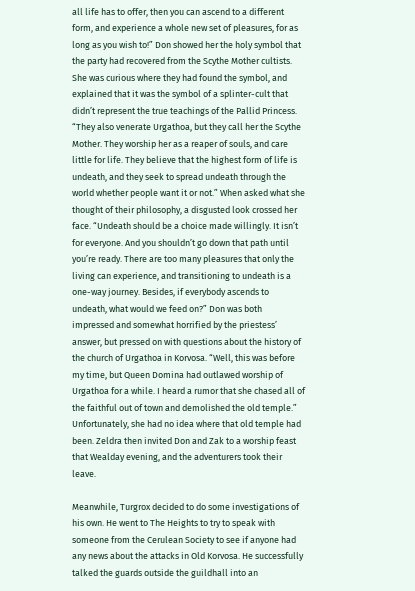all life has to offer, then you can ascend to a different form, and experience a whole new set of pleasures, for as long as you wish to!” Don showed her the holy symbol that the party had recovered from the Scythe Mother cultists. She was curious where they had found the symbol, and explained that it was the symbol of a splinter-cult that didn’t represent the true teachings of the Pallid Princess. “They also venerate Urgathoa, but they call her the Scythe Mother. They worship her as a reaper of souls, and care little for life. They believe that the highest form of life is undeath, and they seek to spread undeath through the world whether people want it or not.” When asked what she thought of their philosophy, a disgusted look crossed her face. “Undeath should be a choice made willingly. It isn’t for everyone. And you shouldn’t go down that path until you’re ready. There are too many pleasures that only the living can experience, and transitioning to undeath is a one-way journey. Besides, if everybody ascends to undeath, what would we feed on?” Don was both impressed and somewhat horrified by the priestess’ answer, but pressed on with questions about the history of the church of Urgathoa in Korvosa. “Well, this was before my time, but Queen Domina had outlawed worship of Urgathoa for a while. I heard a rumor that she chased all of the faithful out of town and demolished the old temple.” Unfortunately, she had no idea where that old temple had been. Zeldra then invited Don and Zak to a worship feast that Wealday evening, and the adventurers took their leave.

Meanwhile, Turgrox decided to do some investigations of his own. He went to The Heights to try to speak with someone from the Cerulean Society to see if anyone had any news about the attacks in Old Korvosa. He successfully talked the guards outside the guildhall into an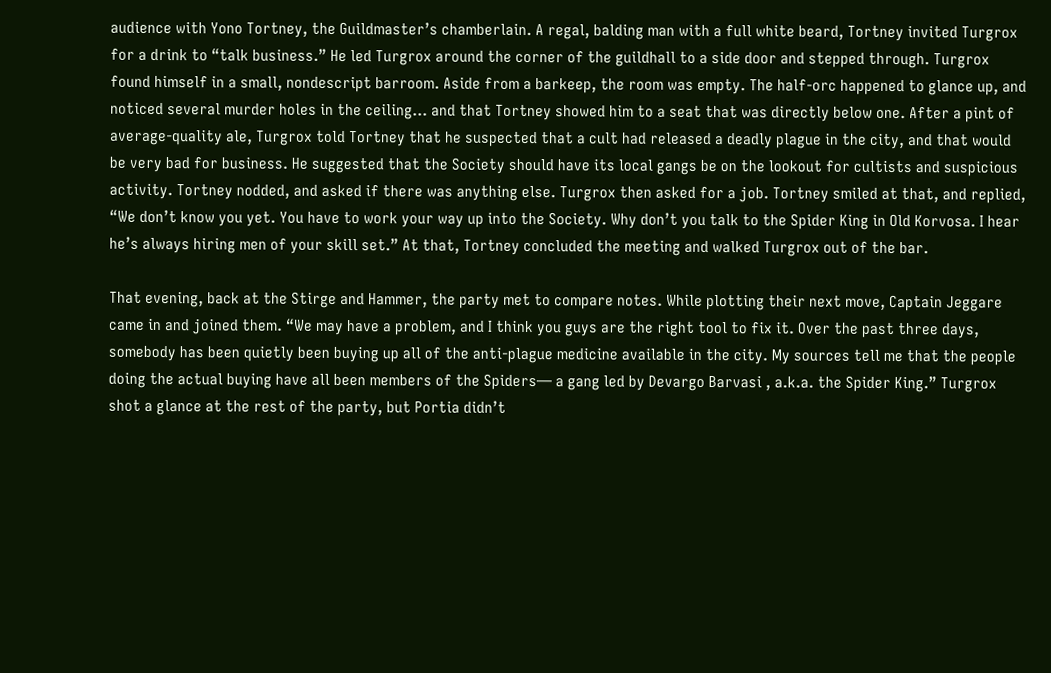audience with Yono Tortney, the Guildmaster’s chamberlain. A regal, balding man with a full white beard, Tortney invited Turgrox for a drink to “talk business.” He led Turgrox around the corner of the guildhall to a side door and stepped through. Turgrox found himself in a small, nondescript barroom. Aside from a barkeep, the room was empty. The half-orc happened to glance up, and noticed several murder holes in the ceiling… and that Tortney showed him to a seat that was directly below one. After a pint of average-quality ale, Turgrox told Tortney that he suspected that a cult had released a deadly plague in the city, and that would be very bad for business. He suggested that the Society should have its local gangs be on the lookout for cultists and suspicious activity. Tortney nodded, and asked if there was anything else. Turgrox then asked for a job. Tortney smiled at that, and replied, “We don’t know you yet. You have to work your way up into the Society. Why don’t you talk to the Spider King in Old Korvosa. I hear he’s always hiring men of your skill set.” At that, Tortney concluded the meeting and walked Turgrox out of the bar.

That evening, back at the Stirge and Hammer, the party met to compare notes. While plotting their next move, Captain Jeggare came in and joined them. “We may have a problem, and I think you guys are the right tool to fix it. Over the past three days, somebody has been quietly been buying up all of the anti-plague medicine available in the city. My sources tell me that the people doing the actual buying have all been members of the Spiders— a gang led by Devargo Barvasi , a.k.a. the Spider King.” Turgrox shot a glance at the rest of the party, but Portia didn’t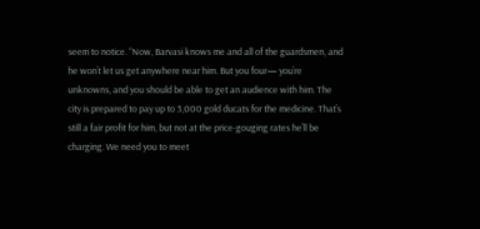seem to notice. “Now, Barvasi knows me and all of the guardsmen, and he won’t let us get anywhere near him. But you four— you’re unknowns, and you should be able to get an audience with him. The city is prepared to pay up to 3,000 gold ducats for the medicine. That’s still a fair profit for him, but not at the price-gouging rates he’ll be charging. We need you to meet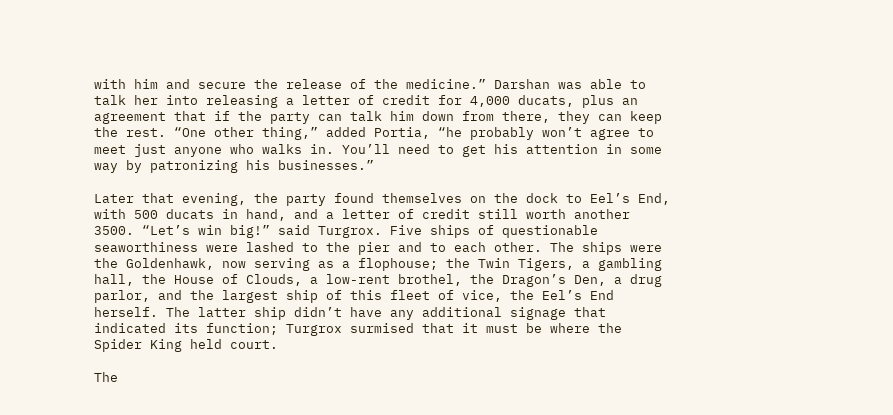with him and secure the release of the medicine.” Darshan was able to talk her into releasing a letter of credit for 4,000 ducats, plus an agreement that if the party can talk him down from there, they can keep the rest. “One other thing,” added Portia, “he probably won’t agree to meet just anyone who walks in. You’ll need to get his attention in some way by patronizing his businesses.”

Later that evening, the party found themselves on the dock to Eel’s End, with 500 ducats in hand, and a letter of credit still worth another 3500. “Let’s win big!” said Turgrox. Five ships of questionable seaworthiness were lashed to the pier and to each other. The ships were the Goldenhawk, now serving as a flophouse; the Twin Tigers, a gambling hall, the House of Clouds, a low-rent brothel, the Dragon’s Den, a drug parlor, and the largest ship of this fleet of vice, the Eel’s End herself. The latter ship didn’t have any additional signage that indicated its function; Turgrox surmised that it must be where the Spider King held court.

The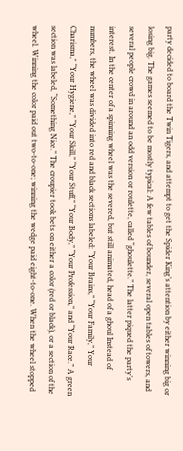party decided to board the Twin Tigers, and attempt to get the Spider King’s attention by either winning big or losing big. The games seemed to be mostly typical: A few tables of bounder, several open tables of towers, and several people crowd in around an odd version or roulette, called “ghoulette.” The latter piqued the party’s interest. In the center of a spinning wheel was the severed, but still animated, head of a ghoul Instead of numbers, the wheel was divided into red and black sections labeled: “Your Brains,” “Your Family,” Your Charisma," “Your Hygiene,” “Your Skill,” “Your Stuff,” “Your Body,” “Your Profession,” and “Your Race.” A green section was labeled, “Something Nice.” The croupier took bets on either a color (red or black), or a section of the wheel. Winning the color paid out two-to-one; winning the wedge paid eight-to-one. When the wheel stopped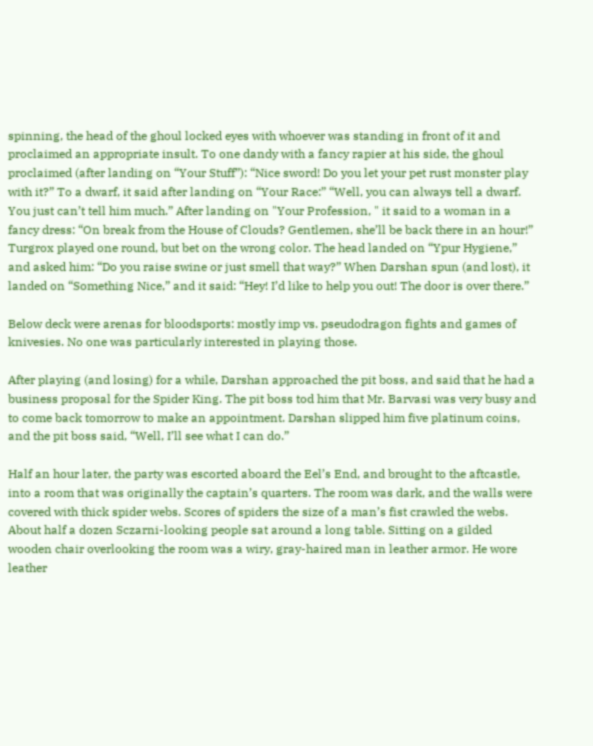spinning, the head of the ghoul locked eyes with whoever was standing in front of it and proclaimed an appropriate insult. To one dandy with a fancy rapier at his side, the ghoul proclaimed (after landing on “Your Stuff”): “Nice sword! Do you let your pet rust monster play with it?” To a dwarf, it said after landing on “Your Race:” “Well, you can always tell a dwarf. You just can’t tell him much.” After landing on "Your Profession, " it said to a woman in a fancy dress: “On break from the House of Clouds? Gentlemen, she’ll be back there in an hour!” Turgrox played one round, but bet on the wrong color. The head landed on “Ypur Hygiene,” and asked him: “Do you raise swine or just smell that way?” When Darshan spun (and lost), it landed on “Something Nice,” and it said: “Hey! I’d like to help you out! The door is over there.”

Below deck were arenas for bloodsports: mostly imp vs. pseudodragon fights and games of knivesies. No one was particularly interested in playing those.

After playing (and losing) for a while, Darshan approached the pit boss, and said that he had a business proposal for the Spider King. The pit boss tod him that Mr. Barvasi was very busy and to come back tomorrow to make an appointment. Darshan slipped him five platinum coins, and the pit boss said, “Well, I’ll see what I can do.”

Half an hour later, the party was escorted aboard the Eel’s End, and brought to the aftcastle, into a room that was originally the captain’s quarters. The room was dark, and the walls were covered with thick spider webs. Scores of spiders the size of a man’s fist crawled the webs. About half a dozen Sczarni-looking people sat around a long table. Sitting on a gilded wooden chair overlooking the room was a wiry, gray-haired man in leather armor. He wore leather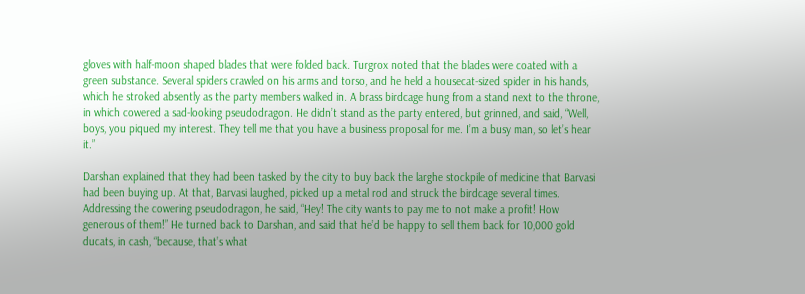gloves with half-moon shaped blades that were folded back. Turgrox noted that the blades were coated with a green substance. Several spiders crawled on his arms and torso, and he held a housecat-sized spider in his hands, which he stroked absently as the party members walked in. A brass birdcage hung from a stand next to the throne, in which cowered a sad-looking pseudodragon. He didn’t stand as the party entered, but grinned, and said, “Well, boys, you piqued my interest. They tell me that you have a business proposal for me. I’m a busy man, so let’s hear it.”

Darshan explained that they had been tasked by the city to buy back the larghe stockpile of medicine that Barvasi had been buying up. At that, Barvasi laughed, picked up a metal rod and struck the birdcage several times. Addressing the cowering pseudodragon, he said, “Hey! The city wants to pay me to not make a profit! How generous of them!” He turned back to Darshan, and said that he’d be happy to sell them back for 10,000 gold ducats, in cash, “because, that’s what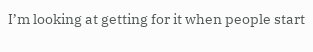I’m looking at getting for it when people start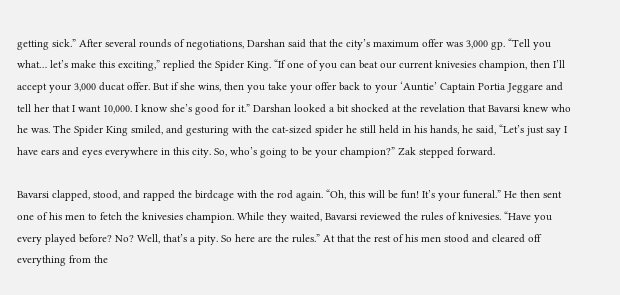getting sick.” After several rounds of negotiations, Darshan said that the city’s maximum offer was 3,000 gp. “Tell you what… let’s make this exciting,” replied the Spider King. “If one of you can beat our current knivesies champion, then I’ll accept your 3,000 ducat offer. But if she wins, then you take your offer back to your ‘Auntie’ Captain Portia Jeggare and tell her that I want 10,000. I know she’s good for it.” Darshan looked a bit shocked at the revelation that Bavarsi knew who he was. The Spider King smiled, and gesturing with the cat-sized spider he still held in his hands, he said, “Let’s just say I have ears and eyes everywhere in this city. So, who’s going to be your champion?” Zak stepped forward.

Bavarsi clapped, stood, and rapped the birdcage with the rod again. “Oh, this will be fun! It’s your funeral.” He then sent one of his men to fetch the knivesies champion. While they waited, Bavarsi reviewed the rules of knivesies. “Have you every played before? No? Well, that’s a pity. So here are the rules.” At that the rest of his men stood and cleared off everything from the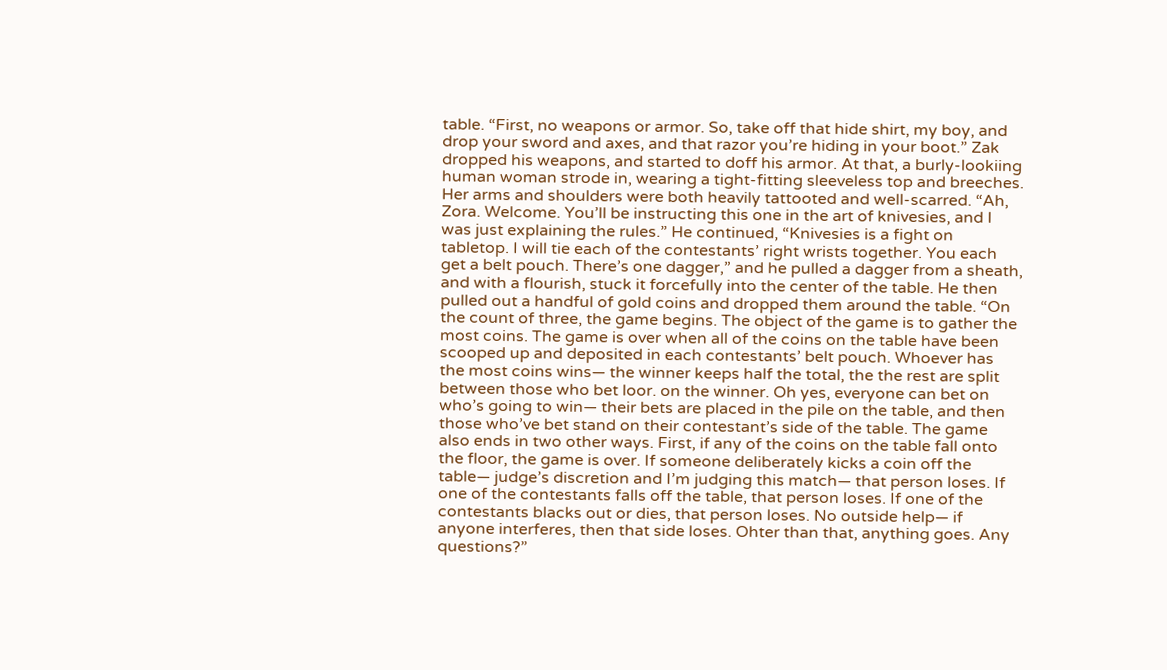table. “First, no weapons or armor. So, take off that hide shirt, my boy, and drop your sword and axes, and that razor you’re hiding in your boot.” Zak dropped his weapons, and started to doff his armor. At that, a burly-lookiing human woman strode in, wearing a tight-fitting sleeveless top and breeches. Her arms and shoulders were both heavily tattooted and well-scarred. “Ah, Zora. Welcome. You’ll be instructing this one in the art of knivesies, and I was just explaining the rules.” He continued, “Knivesies is a fight on tabletop. I will tie each of the contestants’ right wrists together. You each get a belt pouch. There’s one dagger,” and he pulled a dagger from a sheath, and with a flourish, stuck it forcefully into the center of the table. He then pulled out a handful of gold coins and dropped them around the table. “On the count of three, the game begins. The object of the game is to gather the most coins. The game is over when all of the coins on the table have been scooped up and deposited in each contestants’ belt pouch. Whoever has the most coins wins— the winner keeps half the total, the the rest are split between those who bet loor. on the winner. Oh yes, everyone can bet on who’s going to win— their bets are placed in the pile on the table, and then those who’ve bet stand on their contestant’s side of the table. The game also ends in two other ways. First, if any of the coins on the table fall onto the floor, the game is over. If someone deliberately kicks a coin off the table— judge’s discretion and I’m judging this match— that person loses. If one of the contestants falls off the table, that person loses. If one of the contestants blacks out or dies, that person loses. No outside help— if anyone interferes, then that side loses. Ohter than that, anything goes. Any questions?”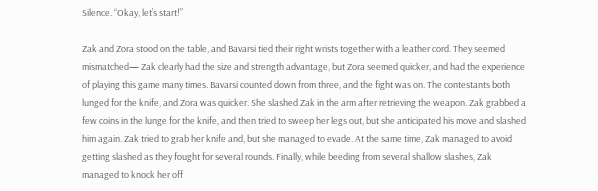Silence. “Okay, let’s start!”

Zak and Zora stood on the table, and Bavarsi tied their right wrists together with a leather cord. They seemed mismatched— Zak clearly had the size and strength advantage, but Zora seemed quicker, and had the experience of playing this game many times. Bavarsi counted down from three, and the fight was on. The contestants both lunged for the knife, and Zora was quicker. She slashed Zak in the arm after retrieving the weapon. Zak grabbed a few coins in the lunge for the knife, and then tried to sweep her legs out, but she anticipated his move and slashed him again. Zak tried to grab her knife and, but she managed to evade. At the same time, Zak managed to avoid getting slashed as they fought for several rounds. Finally, while beeding from several shallow slashes, Zak managed to knock her off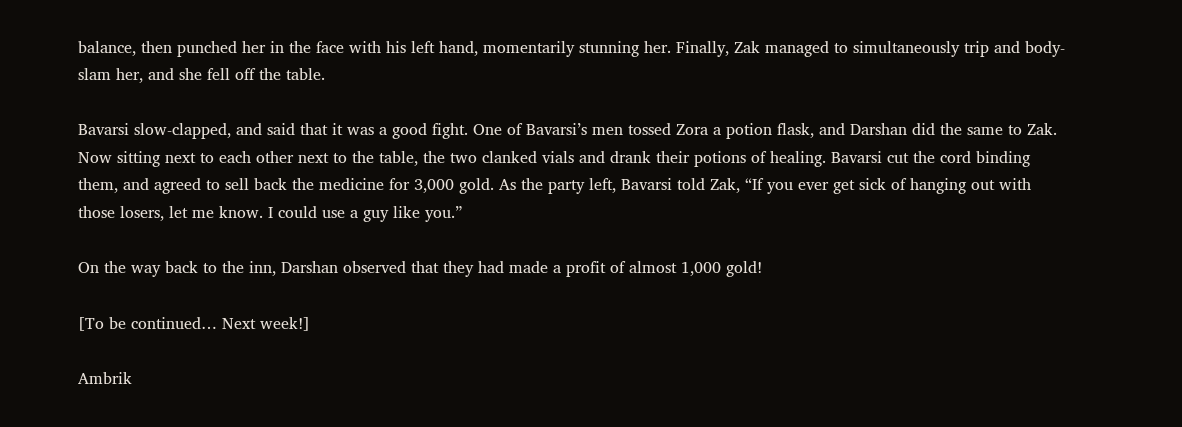balance, then punched her in the face with his left hand, momentarily stunning her. Finally, Zak managed to simultaneously trip and body-slam her, and she fell off the table.

Bavarsi slow-clapped, and said that it was a good fight. One of Bavarsi’s men tossed Zora a potion flask, and Darshan did the same to Zak. Now sitting next to each other next to the table, the two clanked vials and drank their potions of healing. Bavarsi cut the cord binding them, and agreed to sell back the medicine for 3,000 gold. As the party left, Bavarsi told Zak, “If you ever get sick of hanging out with those losers, let me know. I could use a guy like you.”

On the way back to the inn, Darshan observed that they had made a profit of almost 1,000 gold!

[To be continued… Next week!]

Ambrik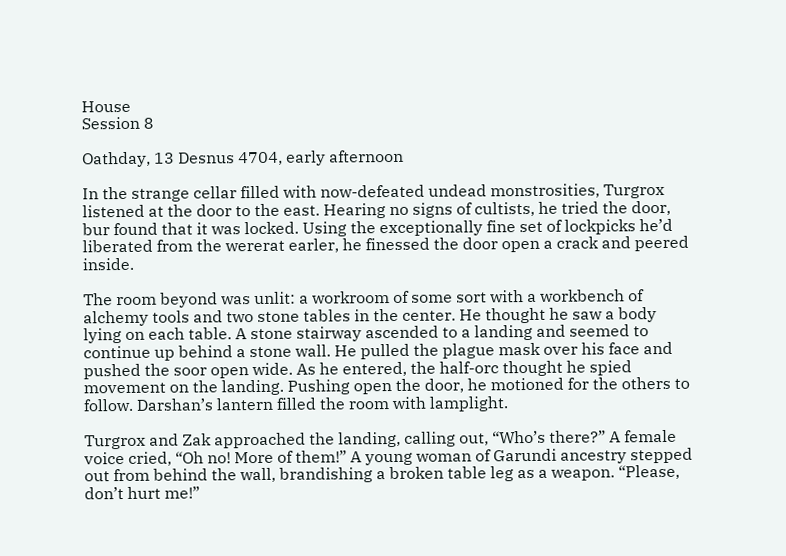House
Session 8

Oathday, 13 Desnus 4704, early afternoon

In the strange cellar filled with now-defeated undead monstrosities, Turgrox listened at the door to the east. Hearing no signs of cultists, he tried the door, bur found that it was locked. Using the exceptionally fine set of lockpicks he’d liberated from the wererat earler, he finessed the door open a crack and peered inside.

The room beyond was unlit: a workroom of some sort with a workbench of alchemy tools and two stone tables in the center. He thought he saw a body lying on each table. A stone stairway ascended to a landing and seemed to continue up behind a stone wall. He pulled the plague mask over his face and pushed the soor open wide. As he entered, the half-orc thought he spied movement on the landing. Pushing open the door, he motioned for the others to follow. Darshan’s lantern filled the room with lamplight.

Turgrox and Zak approached the landing, calling out, “Who’s there?” A female voice cried, “Oh no! More of them!” A young woman of Garundi ancestry stepped out from behind the wall, brandishing a broken table leg as a weapon. “Please, don’t hurt me!”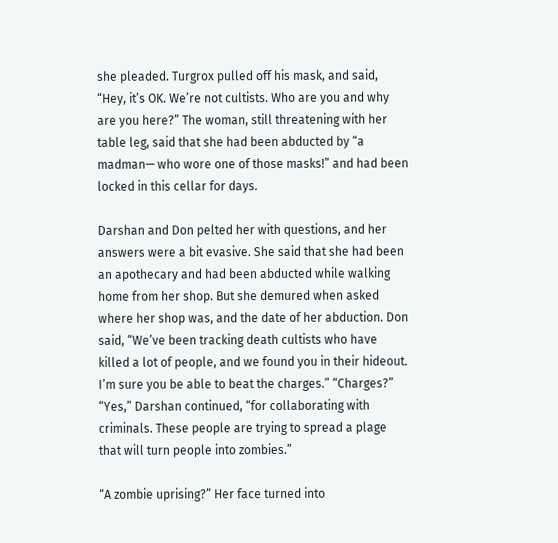she pleaded. Turgrox pulled off his mask, and said, “Hey, it’s OK. We’re not cultists. Who are you and why are you here?” The woman, still threatening with her table leg, said that she had been abducted by “a madman— who wore one of those masks!” and had been locked in this cellar for days.

Darshan and Don pelted her with questions, and her answers were a bit evasive. She said that she had been an apothecary and had been abducted while walking home from her shop. But she demured when asked where her shop was, and the date of her abduction. Don said, “We’ve been tracking death cultists who have killed a lot of people, and we found you in their hideout. I’m sure you be able to beat the charges.” “Charges?” “Yes,” Darshan continued, “for collaborating with criminals. These people are trying to spread a plage that will turn people into zombies.”

“A zombie uprising?” Her face turned into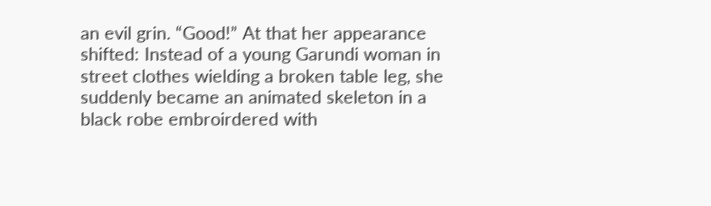an evil grin. “Good!” At that her appearance shifted: Instead of a young Garundi woman in street clothes wielding a broken table leg, she suddenly became an animated skeleton in a black robe embroirdered with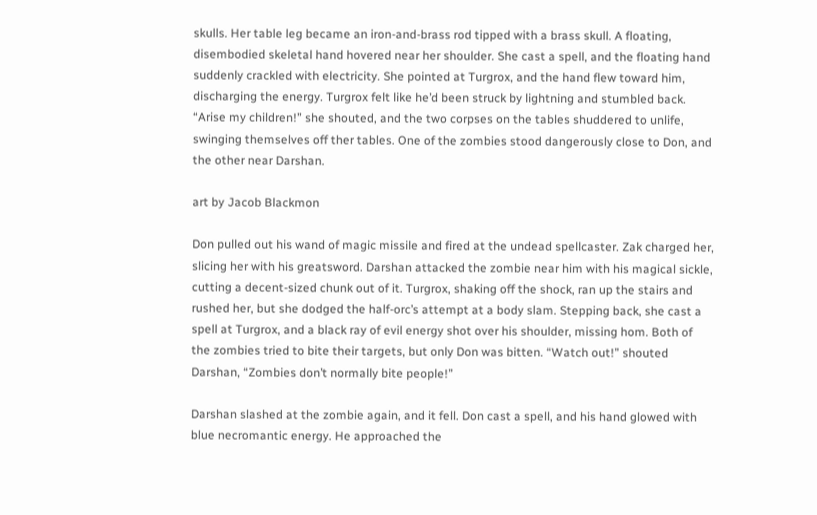skulls. Her table leg became an iron-and-brass rod tipped with a brass skull. A floating, disembodied skeletal hand hovered near her shoulder. She cast a spell, and the floating hand suddenly crackled with electricity. She pointed at Turgrox, and the hand flew toward him, discharging the energy. Turgrox felt like he’d been struck by lightning and stumbled back. “Arise my children!” she shouted, and the two corpses on the tables shuddered to unlife, swinging themselves off ther tables. One of the zombies stood dangerously close to Don, and the other near Darshan.

art by Jacob Blackmon

Don pulled out his wand of magic missile and fired at the undead spellcaster. Zak charged her, slicing her with his greatsword. Darshan attacked the zombie near him with his magical sickle, cutting a decent-sized chunk out of it. Turgrox, shaking off the shock, ran up the stairs and rushed her, but she dodged the half-orc’s attempt at a body slam. Stepping back, she cast a spell at Turgrox, and a black ray of evil energy shot over his shoulder, missing hom. Both of the zombies tried to bite their targets, but only Don was bitten. “Watch out!” shouted Darshan, “Zombies don’t normally bite people!”

Darshan slashed at the zombie again, and it fell. Don cast a spell, and his hand glowed with blue necromantic energy. He approached the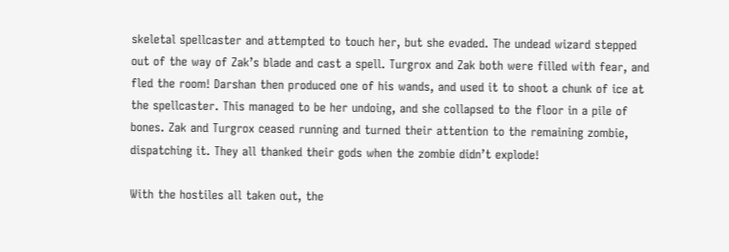skeletal spellcaster and attempted to touch her, but she evaded. The undead wizard stepped out of the way of Zak’s blade and cast a spell. Turgrox and Zak both were filled with fear, and fled the room! Darshan then produced one of his wands, and used it to shoot a chunk of ice at the spellcaster. This managed to be her undoing, and she collapsed to the floor in a pile of bones. Zak and Turgrox ceased running and turned their attention to the remaining zombie, dispatching it. They all thanked their gods when the zombie didn’t explode!

With the hostiles all taken out, the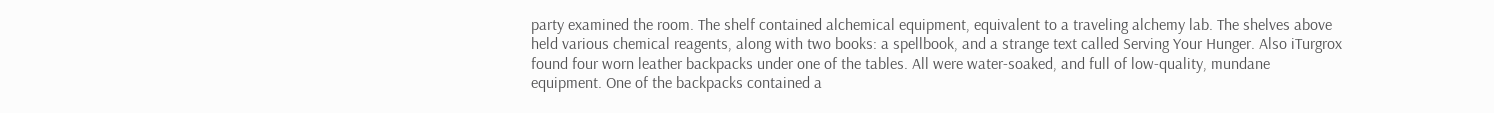party examined the room. The shelf contained alchemical equipment, equivalent to a traveling alchemy lab. The shelves above held various chemical reagents, along with two books: a spellbook, and a strange text called Serving Your Hunger. Also iTurgrox found four worn leather backpacks under one of the tables. All were water-soaked, and full of low-quality, mundane equipment. One of the backpacks contained a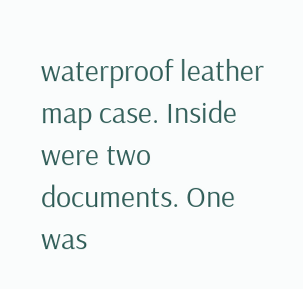waterproof leather map case. Inside were two documents. One was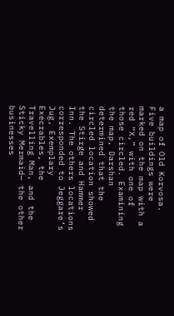a map of Old Korvosa. Five buildings were marked on the map with a red “X,” with one of those circled. Examining the map, Darshan determined that the circled location showed the Stirge and Hammer Inn. The others locations corresponded to Jeggare’s Jug, Exemplary Execrables, the Travelling Man, and the Sticky Mermaid— the other businesses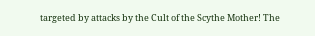targeted by attacks by the Cult of the Scythe Mother! The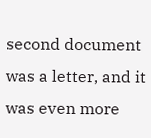second document was a letter, and it was even more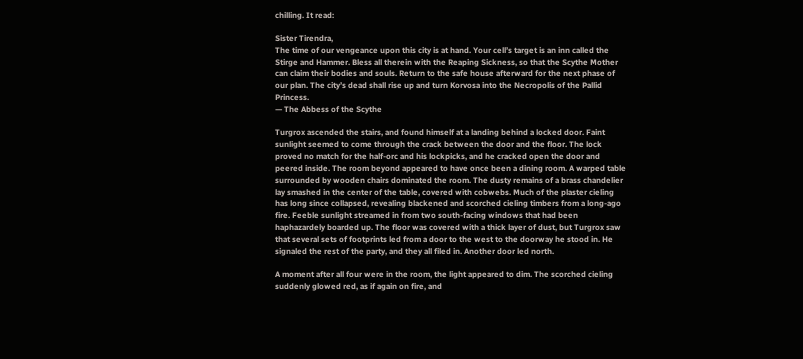chilling. It read:

Sister Tirendra,
The time of our vengeance upon this city is at hand. Your cell’s target is an inn called the Stirge and Hammer. Bless all therein with the Reaping Sickness, so that the Scythe Mother can claim their bodies and souls. Return to the safe house afterward for the next phase of our plan. The city’s dead shall rise up and turn Korvosa into the Necropolis of the Pallid Princess.
— The Abbess of the Scythe

Turgrox ascended the stairs, and found himself at a landing behind a locked door. Faint sunlight seemed to come through the crack between the door and the floor. The lock proved no match for the half-orc and his lockpicks, and he cracked open the door and peered inside. The room beyond appeared to have once been a dining room. A warped table surrounded by wooden chairs dominated the room. The dusty remains of a brass chandelier lay smashed in the center of the table, covered with cobwebs. Much of the plaster cieling has long since collapsed, revealing blackened and scorched cieling timbers from a long-ago fire. Feeble sunlight streamed in from two south-facing windows that had been haphazardely boarded up. The floor was covered with a thick layer of dust, but Turgrox saw that several sets of footprints led from a door to the west to the doorway he stood in. He signaled the rest of the party, and they all filed in. Another door led north.

A moment after all four were in the room, the light appeared to dim. The scorched cieling suddenly glowed red, as if again on fire, and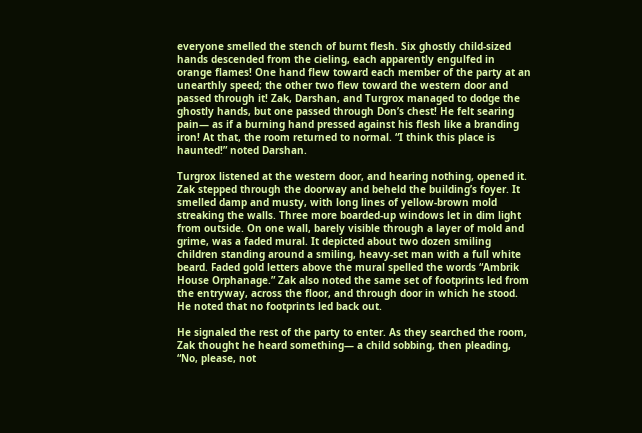everyone smelled the stench of burnt flesh. Six ghostly child-sized hands descended from the cieling, each apparently engulfed in orange flames! One hand flew toward each member of the party at an unearthly speed; the other two flew toward the western door and passed through it! Zak, Darshan, and Turgrox managed to dodge the ghostly hands, but one passed through Don’s chest! He felt searing pain— as if a burning hand pressed against his flesh like a branding iron! At that, the room returned to normal. “I think this place is haunted!” noted Darshan.

Turgrox listened at the western door, and hearing nothing, opened it. Zak stepped through the doorway and beheld the building’s foyer. It smelled damp and musty, with long lines of yellow-brown mold streaking the walls. Three more boarded-up windows let in dim light from outside. On one wall, barely visible through a layer of mold and grime, was a faded mural. It depicted about two dozen smiling children standing around a smiling, heavy-set man with a full white beard. Faded gold letters above the mural spelled the words “Ambrik House Orphanage.” Zak also noted the same set of footprints led from the entryway, across the floor, and through door in which he stood. He noted that no footprints led back out.

He signaled the rest of the party to enter. As they searched the room, Zak thought he heard something— a child sobbing, then pleading, “No, please, not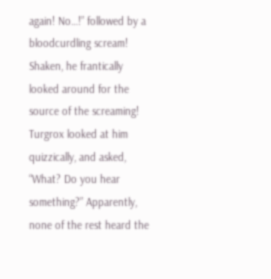again! No…!” followed by a bloodcurdling scream! Shaken, he frantically looked around for the source of the screaming! Turgrox looked at him quizzically, and asked, “What? Do you hear something?” Apparently, none of the rest heard the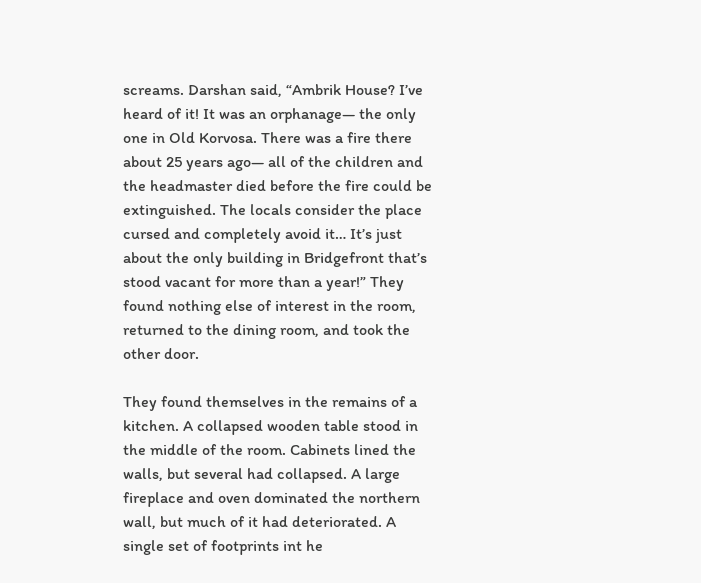screams. Darshan said, “Ambrik House? I’ve heard of it! It was an orphanage— the only one in Old Korvosa. There was a fire there about 25 years ago— all of the children and the headmaster died before the fire could be extinguished. The locals consider the place cursed and completely avoid it… It’s just about the only building in Bridgefront that’s stood vacant for more than a year!” They found nothing else of interest in the room, returned to the dining room, and took the other door.

They found themselves in the remains of a kitchen. A collapsed wooden table stood in the middle of the room. Cabinets lined the walls, but several had collapsed. A large fireplace and oven dominated the northern wall, but much of it had deteriorated. A single set of footprints int he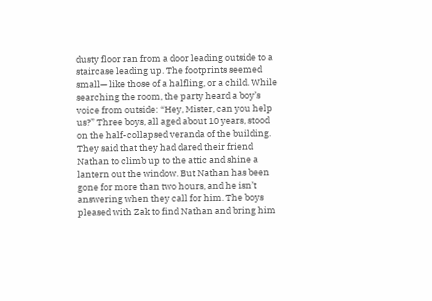dusty floor ran from a door leading outside to a staircase leading up. The footprints seemed small— like those of a halfling, or a child. While searching the room, the party heard a boy’s voice from outside: “Hey, Mister, can you help us?” Three boys, all aged about 10 years, stood on the half-collapsed veranda of the building. They said that they had dared their friend Nathan to climb up to the attic and shine a lantern out the window. But Nathan has been gone for more than two hours, and he isn’t answering when they call for him. The boys pleased with Zak to find Nathan and bring him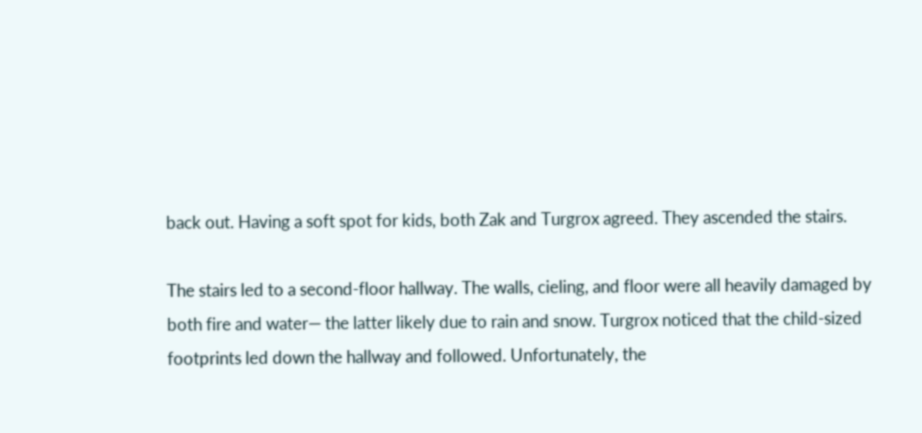back out. Having a soft spot for kids, both Zak and Turgrox agreed. They ascended the stairs.

The stairs led to a second-floor hallway. The walls, cieling, and floor were all heavily damaged by both fire and water— the latter likely due to rain and snow. Turgrox noticed that the child-sized footprints led down the hallway and followed. Unfortunately, the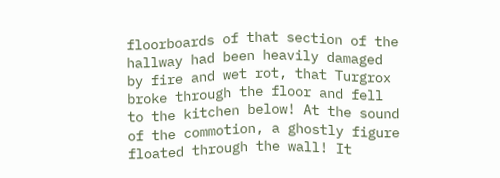floorboards of that section of the hallway had been heavily damaged by fire and wet rot, that Turgrox broke through the floor and fell to the kitchen below! At the sound of the commotion, a ghostly figure floated through the wall! It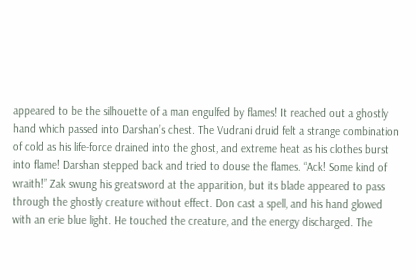appeared to be the silhouette of a man engulfed by flames! It reached out a ghostly hand which passed into Darshan’s chest. The Vudrani druid felt a strange combination of cold as his life-force drained into the ghost, and extreme heat as his clothes burst into flame! Darshan stepped back and tried to douse the flames. “Ack! Some kind of wraith!” Zak swung his greatsword at the apparition, but its blade appeared to pass through the ghostly creature without effect. Don cast a spell, and his hand glowed with an erie blue light. He touched the creature, and the energy discharged. The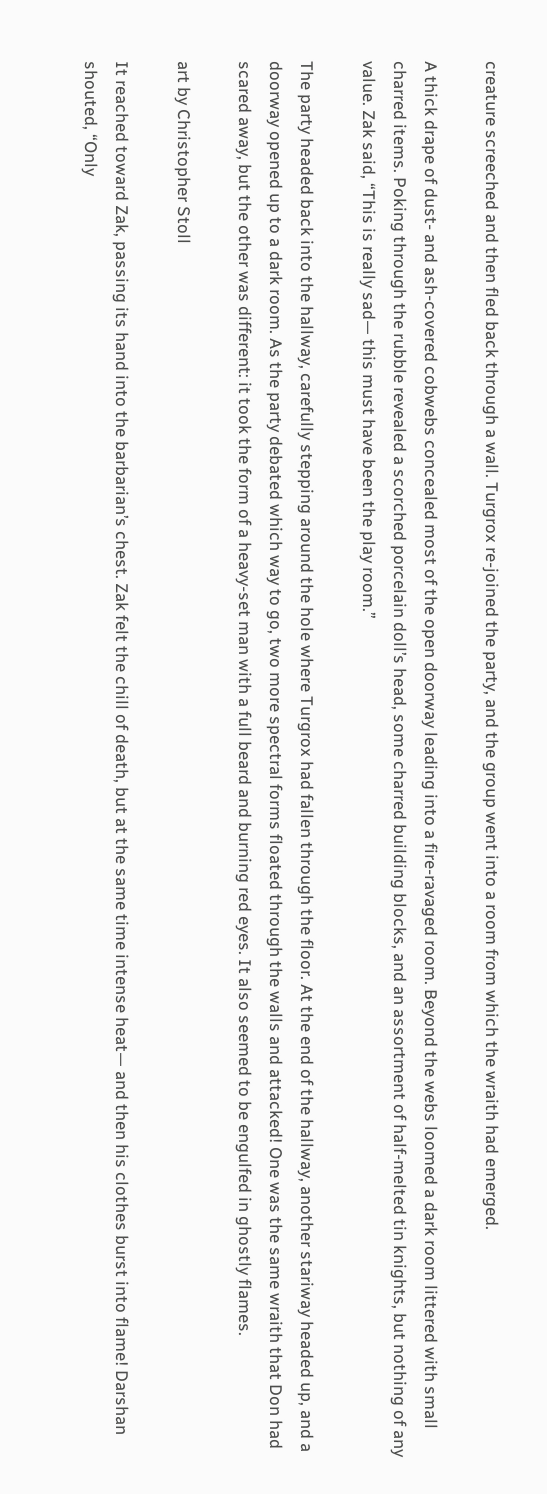creature screeched and then fled back through a wall. Turgrox re-joined the party, and the group went into a room from which the wraith had emerged.

A thick drape of dust- and ash-covered cobwebs concealed most of the open doorway leading into a fire-ravaged room. Beyond the webs loomed a dark room littered with small charred items. Poking through the rubble revealed a scorched porcelain doll’s head, some charred building blocks, and an assortment of half-melted tin knights, but nothing of any value. Zak said, “This is really sad— this must have been the play room.”

The party headed back into the hallway, carefully stepping around the hole where Turgrox had fallen through the floor. At the end of the hallway, another stariway headed up, and a doorway opened up to a dark room. As the party debated which way to go, two more spectral forms floated through the walls and attacked! One was the same wraith that Don had scared away, but the other was different: it took the form of a heavy-set man with a full beard and burning red eyes. It also seemed to be engulfed in ghostly flames.

art by Christopher Stoll

It reached toward Zak, passing its hand into the barbarian’s chest. Zak felt the chill of death, but at the same time intense heat— and then his clothes burst into flame! Darshan shouted, “Only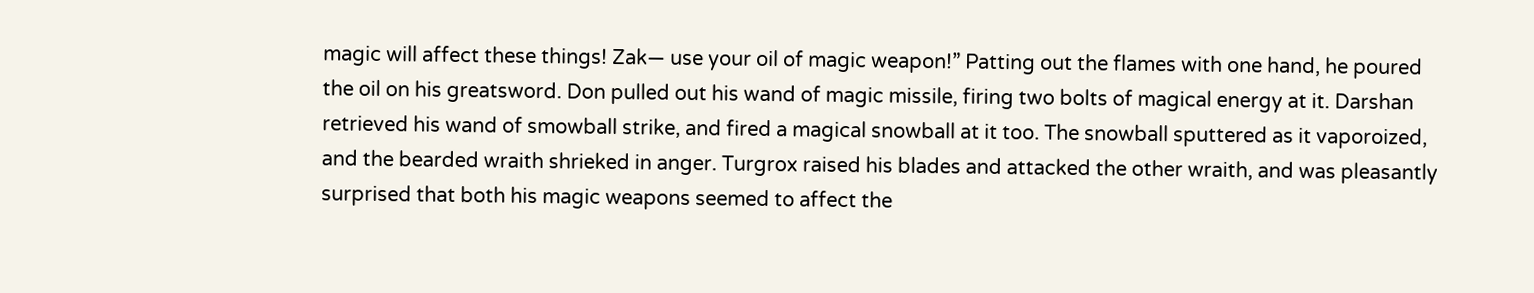magic will affect these things! Zak— use your oil of magic weapon!” Patting out the flames with one hand, he poured the oil on his greatsword. Don pulled out his wand of magic missile, firing two bolts of magical energy at it. Darshan retrieved his wand of smowball strike, and fired a magical snowball at it too. The snowball sputtered as it vaporoized, and the bearded wraith shrieked in anger. Turgrox raised his blades and attacked the other wraith, and was pleasantly surprised that both his magic weapons seemed to affect the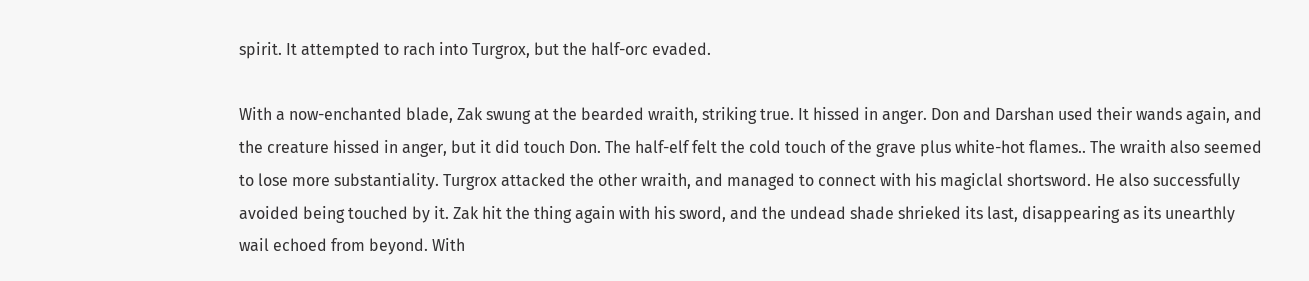spirit. It attempted to rach into Turgrox, but the half-orc evaded.

With a now-enchanted blade, Zak swung at the bearded wraith, striking true. It hissed in anger. Don and Darshan used their wands again, and the creature hissed in anger, but it did touch Don. The half-elf felt the cold touch of the grave plus white-hot flames.. The wraith also seemed to lose more substantiality. Turgrox attacked the other wraith, and managed to connect with his magiclal shortsword. He also successfully avoided being touched by it. Zak hit the thing again with his sword, and the undead shade shrieked its last, disappearing as its unearthly wail echoed from beyond. With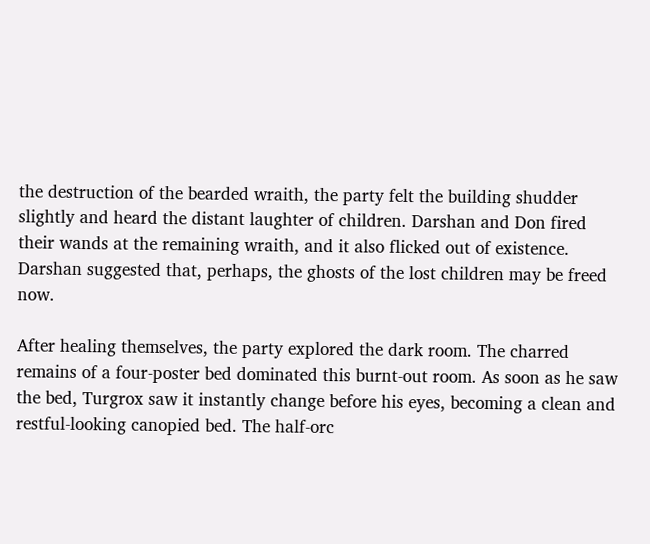the destruction of the bearded wraith, the party felt the building shudder slightly and heard the distant laughter of children. Darshan and Don fired their wands at the remaining wraith, and it also flicked out of existence. Darshan suggested that, perhaps, the ghosts of the lost children may be freed now.

After healing themselves, the party explored the dark room. The charred remains of a four-poster bed dominated this burnt-out room. As soon as he saw the bed, Turgrox saw it instantly change before his eyes, becoming a clean and restful-looking canopied bed. The half-orc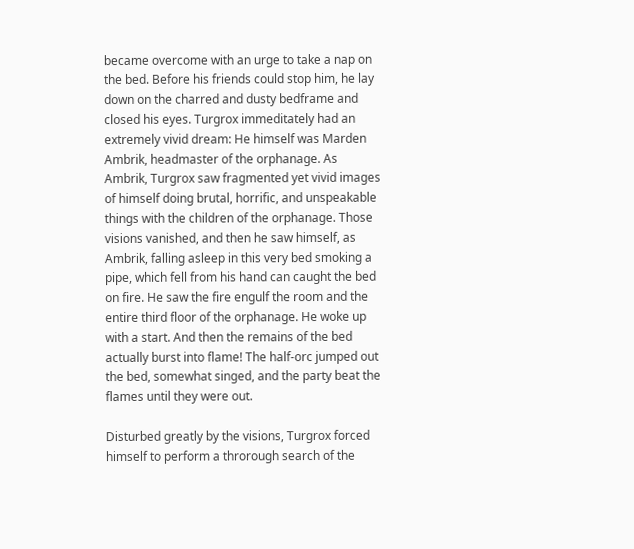became overcome with an urge to take a nap on the bed. Before his friends could stop him, he lay down on the charred and dusty bedframe and closed his eyes. Turgrox immeditately had an extremely vivid dream: He himself was Marden Ambrik, headmaster of the orphanage. As Ambrik, Turgrox saw fragmented yet vivid images of himself doing brutal, horrific, and unspeakable things with the children of the orphanage. Those visions vanished, and then he saw himself, as Ambrik, falling asleep in this very bed smoking a pipe, which fell from his hand can caught the bed on fire. He saw the fire engulf the room and the entire third floor of the orphanage. He woke up with a start. And then the remains of the bed actually burst into flame! The half-orc jumped out the bed, somewhat singed, and the party beat the flames until they were out.

Disturbed greatly by the visions, Turgrox forced himself to perform a throrough search of the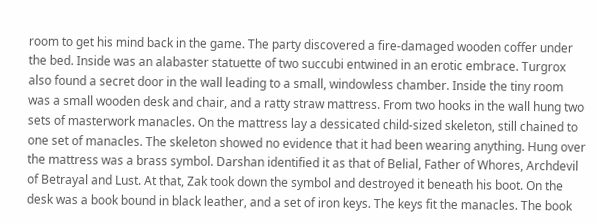room to get his mind back in the game. The party discovered a fire-damaged wooden coffer under the bed. Inside was an alabaster statuette of two succubi entwined in an erotic embrace. Turgrox also found a secret door in the wall leading to a small, windowless chamber. Inside the tiny room was a small wooden desk and chair, and a ratty straw mattress. From two hooks in the wall hung two sets of masterwork manacles. On the mattress lay a dessicated child-sized skeleton, still chained to one set of manacles. The skeleton showed no evidence that it had been wearing anything. Hung over the mattress was a brass symbol. Darshan identified it as that of Belial, Father of Whores, Archdevil of Betrayal and Lust. At that, Zak took down the symbol and destroyed it beneath his boot. On the desk was a book bound in black leather, and a set of iron keys. The keys fit the manacles. The book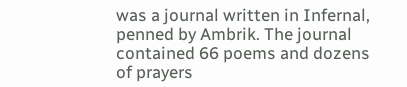was a journal written in Infernal, penned by Ambrik. The journal contained 66 poems and dozens of prayers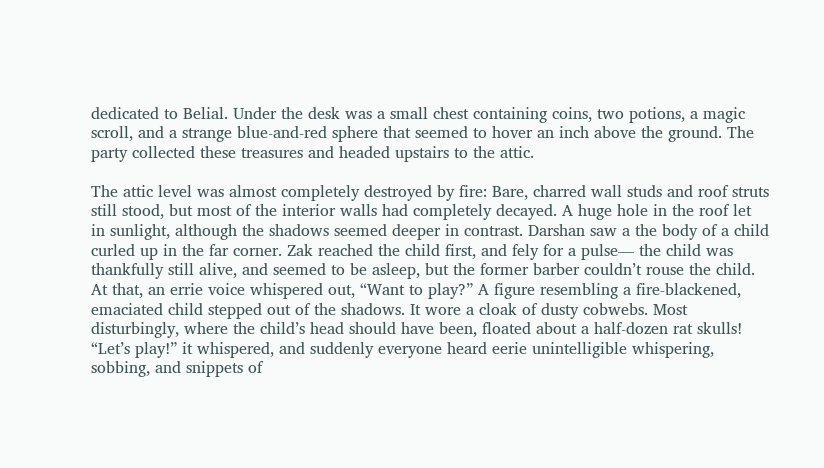dedicated to Belial. Under the desk was a small chest containing coins, two potions, a magic scroll, and a strange blue-and-red sphere that seemed to hover an inch above the ground. The party collected these treasures and headed upstairs to the attic.

The attic level was almost completely destroyed by fire: Bare, charred wall studs and roof struts still stood, but most of the interior walls had completely decayed. A huge hole in the roof let in sunlight, although the shadows seemed deeper in contrast. Darshan saw a the body of a child curled up in the far corner. Zak reached the child first, and fely for a pulse— the child was thankfully still alive, and seemed to be asleep, but the former barber couldn’t rouse the child. At that, an errie voice whispered out, “Want to play?” A figure resembling a fire-blackened, emaciated child stepped out of the shadows. It wore a cloak of dusty cobwebs. Most disturbingly, where the child’s head should have been, floated about a half-dozen rat skulls! “Let’s play!” it whispered, and suddenly everyone heard eerie unintelligible whispering, sobbing, and snippets of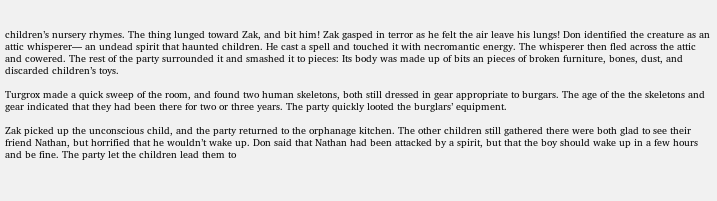children’s nursery rhymes. The thing lunged toward Zak, and bit him! Zak gasped in terror as he felt the air leave his lungs! Don identified the creature as an attic whisperer— an undead spirit that haunted children. He cast a spell and touched it with necromantic energy. The whisperer then fled across the attic and cowered. The rest of the party surrounded it and smashed it to pieces: Its body was made up of bits an pieces of broken furniture, bones, dust, and discarded children’s toys.

Turgrox made a quick sweep of the room, and found two human skeletons, both still dressed in gear appropriate to burgars. The age of the the skeletons and gear indicated that they had been there for two or three years. The party quickly looted the burglars’ equipment.

Zak picked up the unconscious child, and the party returned to the orphanage kitchen. The other children still gathered there were both glad to see their friend Nathan, but horrified that he wouldn’t wake up. Don said that Nathan had been attacked by a spirit, but that the boy should wake up in a few hours and be fine. The party let the children lead them to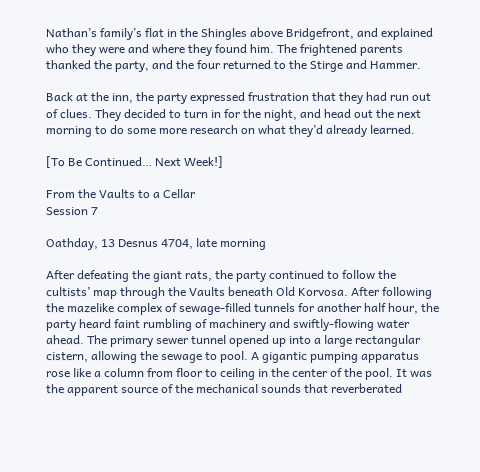Nathan’s family’s flat in the Shingles above Bridgefront, and explained who they were and where they found him. The frightened parents thanked the party, and the four returned to the Stirge and Hammer.

Back at the inn, the party expressed frustration that they had run out of clues. They decided to turn in for the night, and head out the next morning to do some more research on what they’d already learned.

[To Be Continued… Next Week!]

From the Vaults to a Cellar
Session 7

Oathday, 13 Desnus 4704, late morning

After defeating the giant rats, the party continued to follow the cultists’ map through the Vaults beneath Old Korvosa. After following the mazelike complex of sewage-filled tunnels for another half hour, the party heard faint rumbling of machinery and swiftly-flowing water ahead. The primary sewer tunnel opened up into a large rectangular cistern, allowing the sewage to pool. A gigantic pumping apparatus rose like a column from floor to ceiling in the center of the pool. It was the apparent source of the mechanical sounds that reverberated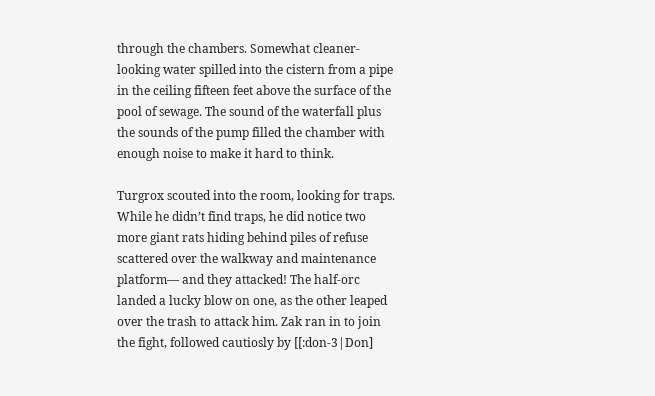through the chambers. Somewhat cleaner-looking water spilled into the cistern from a pipe in the ceiling fifteen feet above the surface of the pool of sewage. The sound of the waterfall plus the sounds of the pump filled the chamber with enough noise to make it hard to think.

Turgrox scouted into the room, looking for traps. While he didn’t find traps, he did notice two more giant rats hiding behind piles of refuse scattered over the walkway and maintenance platform— and they attacked! The half-orc landed a lucky blow on one, as the other leaped over the trash to attack him. Zak ran in to join the fight, followed cautiosly by [[:don-3|Don]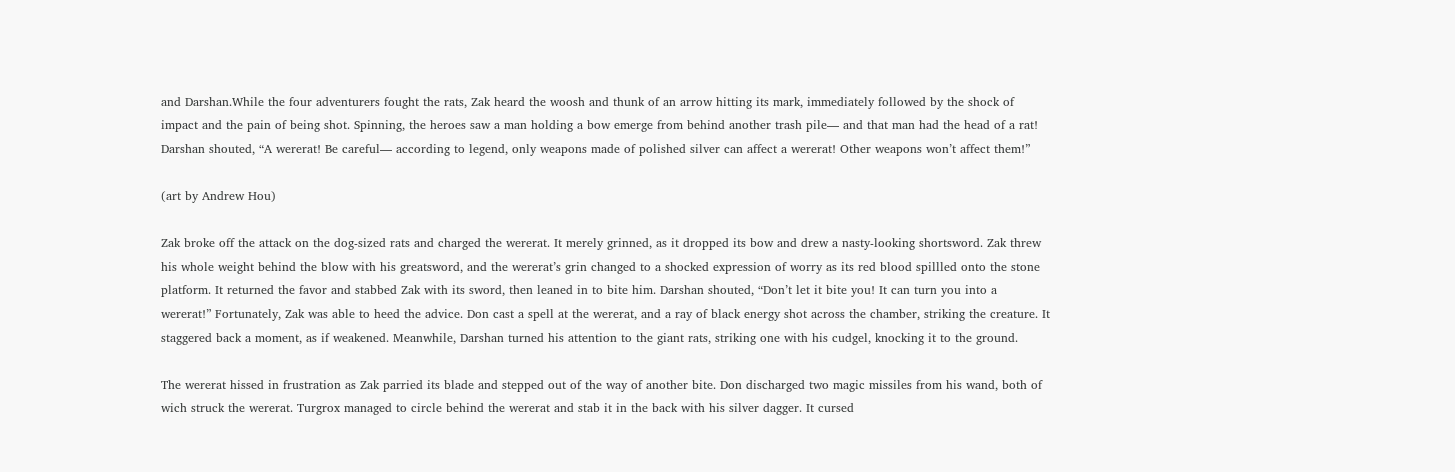and Darshan.While the four adventurers fought the rats, Zak heard the woosh and thunk of an arrow hitting its mark, immediately followed by the shock of impact and the pain of being shot. Spinning, the heroes saw a man holding a bow emerge from behind another trash pile— and that man had the head of a rat! Darshan shouted, “A wererat! Be careful— according to legend, only weapons made of polished silver can affect a wererat! Other weapons won’t affect them!”

(art by Andrew Hou)

Zak broke off the attack on the dog-sized rats and charged the wererat. It merely grinned, as it dropped its bow and drew a nasty-looking shortsword. Zak threw his whole weight behind the blow with his greatsword, and the wererat’s grin changed to a shocked expression of worry as its red blood spillled onto the stone platform. It returned the favor and stabbed Zak with its sword, then leaned in to bite him. Darshan shouted, “Don’t let it bite you! It can turn you into a wererat!” Fortunately, Zak was able to heed the advice. Don cast a spell at the wererat, and a ray of black energy shot across the chamber, striking the creature. It staggered back a moment, as if weakened. Meanwhile, Darshan turned his attention to the giant rats, striking one with his cudgel, knocking it to the ground.

The wererat hissed in frustration as Zak parried its blade and stepped out of the way of another bite. Don discharged two magic missiles from his wand, both of wich struck the wererat. Turgrox managed to circle behind the wererat and stab it in the back with his silver dagger. It cursed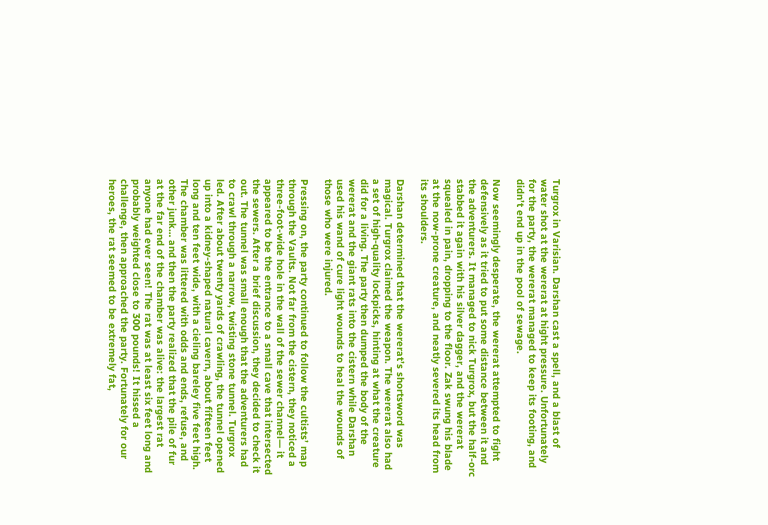Turgrox in Varisian. Darshan cast a spell, and a blast of water shot at the wererat at hight pressure. Unfortunately for the party, the wererat managed to keep its footing, and didn’t end up in the pool of sewage.

Now seemingly desperate, the wererat attempted to fight defensively as it tried to put some distance between it and the adventurers. It managed to nick Turgrox, but the half-orc stabbed it again with his silver dagger, and the wererat squealed in pain, dropping to the floor. Zak swung his blade at the now-prone creature, and neatly severed its head from its shoulders.

Darshan determined that the wererat’s shortsword was magical. Turgrox claimed the weapon. The wererat also had a set of high-quality lockpicks, hinting at what the creature did for a living. The party then dumped the body of the wererat and the giant rats into the cistern while Darshan used his wand of cure light wounds to heal the wounds of those who were injured.

Pressing on, the party continued to follow the cultists’ map through the Vaults. Not far from the cistern, they noticed a three-foot-wide hole in the wall of the sewer channel— it appeared to be the entrance to a small cave that intersected the sewers. After a brief discussion, they decided to check it out. The tunnel was small enough that the adventurers had to crawl through a narrow, twisting stone tunnel. Turgrox led. After about twenty yards of crawling, the tunnel opened up into a kidney-shaped natural cavern, about fifteen feet long and ten feet wide, with a cieling bareley five feet high. The chamber was littered with odds and ends, refuse, and other junk… and then the party realized that the pile of fur at the far end of the chamber was alive: the largest rat anyone had ever seen! The rat was at least six feet long and probably weighted close to 300 pounds! It hissed a challenge, then approached the party. Fortunately for our heroes, the rat seemed to be extremely fat,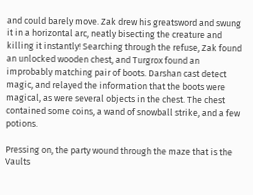and could barely move. Zak drew his greatsword and swung it in a horizontal arc, neatly bisecting the creature and killing it instantly! Searching through the refuse, Zak found an unlocked wooden chest, and Turgrox found an improbably matching pair of boots. Darshan cast detect magic, and relayed the information that the boots were magical, as were several objects in the chest. The chest contained some coins, a wand of snowball strike, and a few potions.

Pressing on, the party wound through the maze that is the Vaults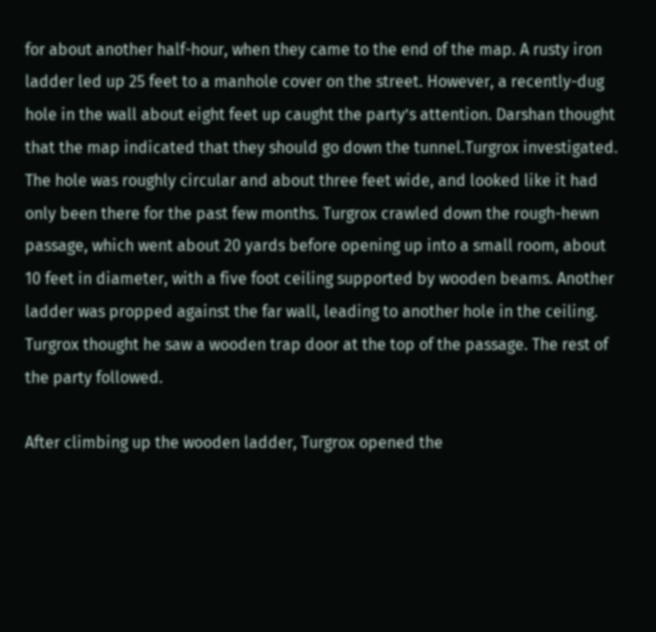for about another half-hour, when they came to the end of the map. A rusty iron ladder led up 25 feet to a manhole cover on the street. However, a recently-dug hole in the wall about eight feet up caught the party’s attention. Darshan thought that the map indicated that they should go down the tunnel.Turgrox investigated. The hole was roughly circular and about three feet wide, and looked like it had only been there for the past few months. Turgrox crawled down the rough-hewn passage, which went about 20 yards before opening up into a small room, about 10 feet in diameter, with a five foot ceiling supported by wooden beams. Another ladder was propped against the far wall, leading to another hole in the ceiling. Turgrox thought he saw a wooden trap door at the top of the passage. The rest of the party followed.

After climbing up the wooden ladder, Turgrox opened the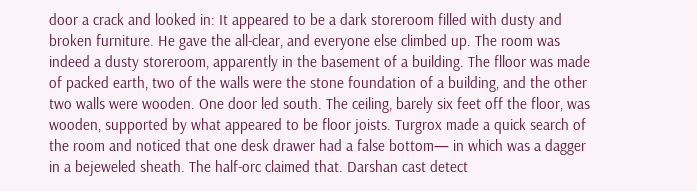door a crack and looked in: It appeared to be a dark storeroom filled with dusty and broken furniture. He gave the all-clear, and everyone else climbed up. The room was indeed a dusty storeroom, apparently in the basement of a building. The flloor was made of packed earth, two of the walls were the stone foundation of a building, and the other two walls were wooden. One door led south. The ceiling, barely six feet off the floor, was wooden, supported by what appeared to be floor joists. Turgrox made a quick search of the room and noticed that one desk drawer had a false bottom— in which was a dagger in a bejeweled sheath. The half-orc claimed that. Darshan cast detect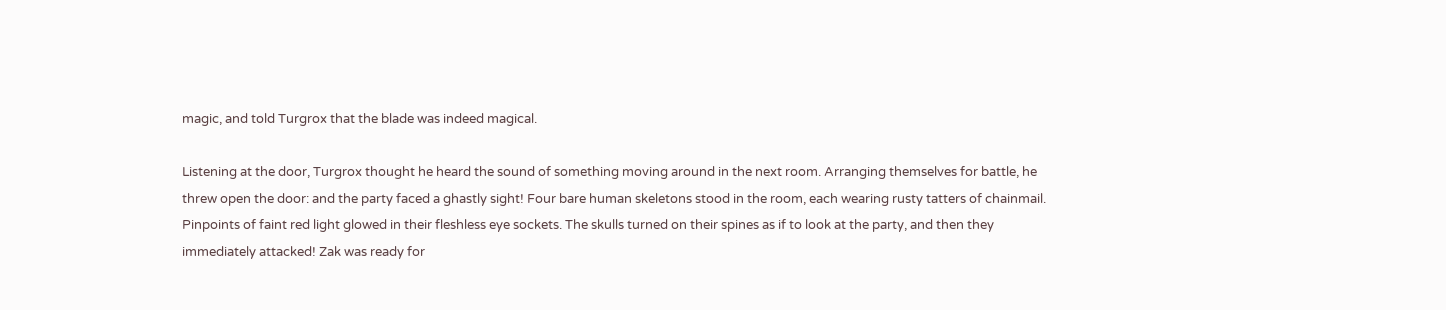magic, and told Turgrox that the blade was indeed magical.

Listening at the door, Turgrox thought he heard the sound of something moving around in the next room. Arranging themselves for battle, he threw open the door: and the party faced a ghastly sight! Four bare human skeletons stood in the room, each wearing rusty tatters of chainmail. Pinpoints of faint red light glowed in their fleshless eye sockets. The skulls turned on their spines as if to look at the party, and then they immediately attacked! Zak was ready for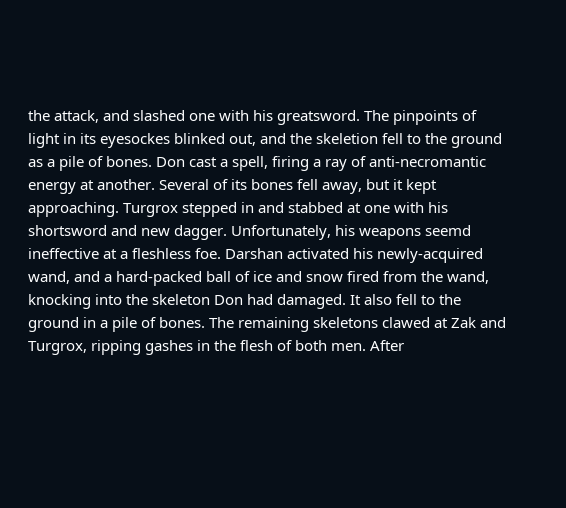the attack, and slashed one with his greatsword. The pinpoints of light in its eyesockes blinked out, and the skeletion fell to the ground as a pile of bones. Don cast a spell, firing a ray of anti-necromantic energy at another. Several of its bones fell away, but it kept approaching. Turgrox stepped in and stabbed at one with his shortsword and new dagger. Unfortunately, his weapons seemd ineffective at a fleshless foe. Darshan activated his newly-acquired wand, and a hard-packed ball of ice and snow fired from the wand, knocking into the skeleton Don had damaged. It also fell to the ground in a pile of bones. The remaining skeletons clawed at Zak and Turgrox, ripping gashes in the flesh of both men. After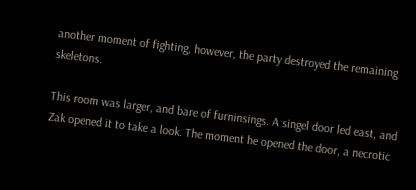another moment of fighting, however, the party destroyed the remaining skeletons.

This room was larger, and bare of furninsings. A singel door led east, and Zak opened it to take a look. The moment he opened the door, a necrotic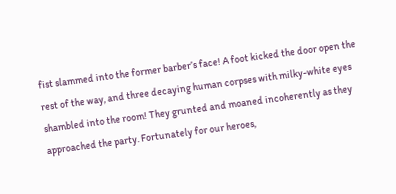fist slammed into the former barber’s face! A foot kicked the door open the rest of the way, and three decaying human corpses with milky-white eyes shambled into the room! They grunted and moaned incoherently as they approached the party. Fortunately for our heroes,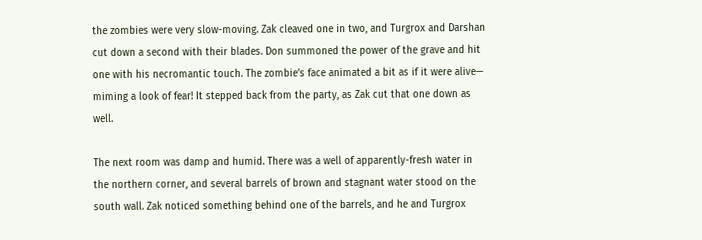the zombies were very slow-moving. Zak cleaved one in two, and Turgrox and Darshan cut down a second with their blades. Don summoned the power of the grave and hit one with his necromantic touch. The zombie’s face animated a bit as if it were alive— miming a look of fear! It stepped back from the party, as Zak cut that one down as well.

The next room was damp and humid. There was a well of apparently-fresh water in the northern corner, and several barrels of brown and stagnant water stood on the south wall. Zak noticed something behind one of the barrels, and he and Turgrox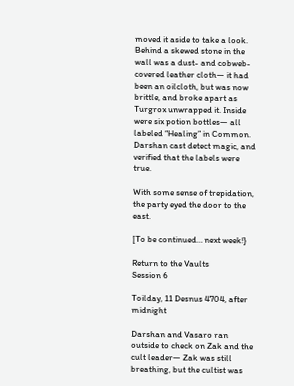moved it aside to take a look. Behind a skewed stone in the wall was a dust- and cobweb-covered leather cloth— it had been an oilcloth, but was now brittle, and broke apart as Turgrox unwrapped it. Inside were six potion bottles— all labeled “Healing” in Common. Darshan cast detect magic, and verified that the labels were true.

With some sense of trepidation, the party eyed the door to the east.

[To be continued… next week!}

Return to the Vaults
Session 6

Toilday, 11 Desnus 4704, after midnight

Darshan and Vasaro ran outside to check on Zak and the cult leader— Zak was still breathing, but the cultist was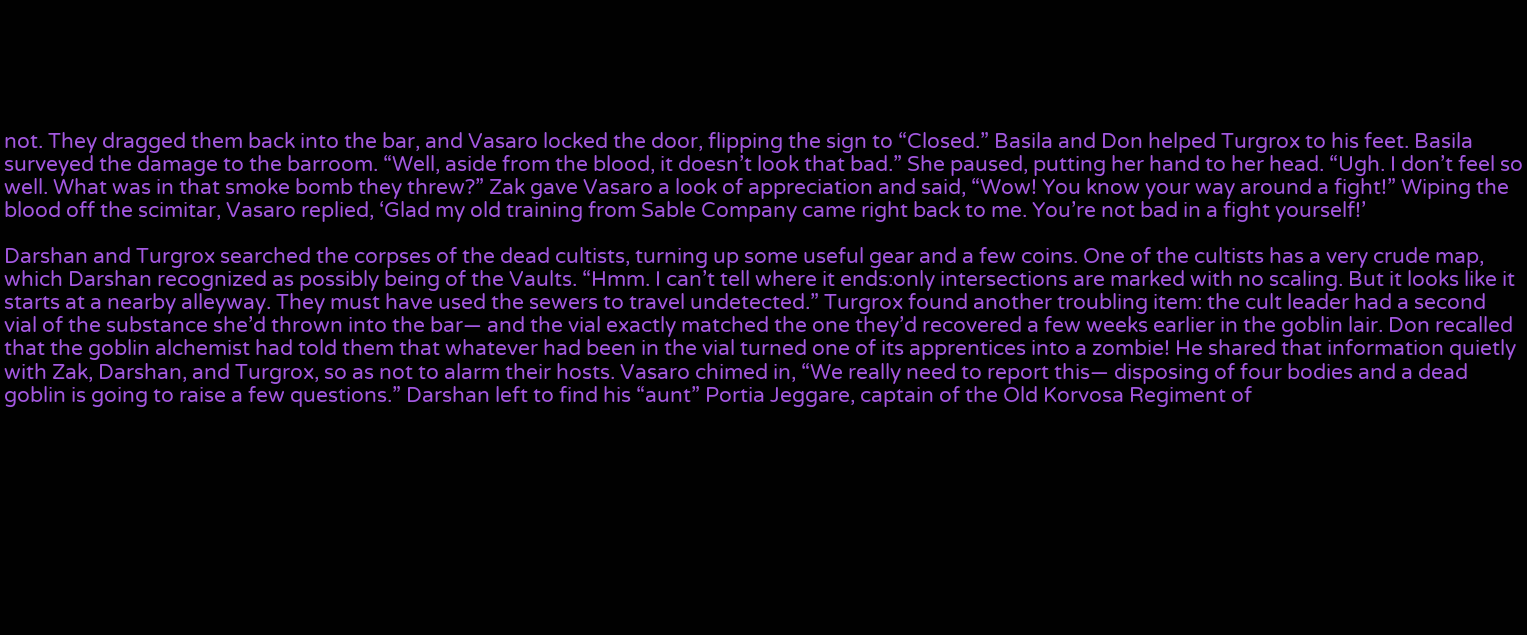not. They dragged them back into the bar, and Vasaro locked the door, flipping the sign to “Closed.” Basila and Don helped Turgrox to his feet. Basila surveyed the damage to the barroom. “Well, aside from the blood, it doesn’t look that bad.” She paused, putting her hand to her head. “Ugh. I don’t feel so well. What was in that smoke bomb they threw?” Zak gave Vasaro a look of appreciation and said, “Wow! You know your way around a fight!” Wiping the blood off the scimitar, Vasaro replied, ‘Glad my old training from Sable Company came right back to me. You’re not bad in a fight yourself!’

Darshan and Turgrox searched the corpses of the dead cultists, turning up some useful gear and a few coins. One of the cultists has a very crude map, which Darshan recognized as possibly being of the Vaults. “Hmm. I can’t tell where it ends:only intersections are marked with no scaling. But it looks like it starts at a nearby alleyway. They must have used the sewers to travel undetected.” Turgrox found another troubling item: the cult leader had a second vial of the substance she’d thrown into the bar— and the vial exactly matched the one they’d recovered a few weeks earlier in the goblin lair. Don recalled that the goblin alchemist had told them that whatever had been in the vial turned one of its apprentices into a zombie! He shared that information quietly with Zak, Darshan, and Turgrox, so as not to alarm their hosts. Vasaro chimed in, “We really need to report this— disposing of four bodies and a dead goblin is going to raise a few questions.” Darshan left to find his “aunt” Portia Jeggare, captain of the Old Korvosa Regiment of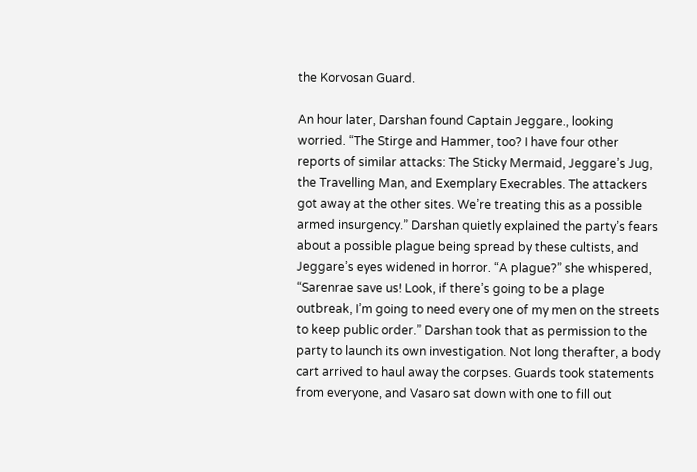the Korvosan Guard.

An hour later, Darshan found Captain Jeggare., looking worried. “The Stirge and Hammer, too? I have four other reports of similar attacks: The Sticky Mermaid, Jeggare’s Jug, the Travelling Man, and Exemplary Execrables. The attackers got away at the other sites. We’re treating this as a possible armed insurgency.” Darshan quietly explained the party’s fears about a possible plague being spread by these cultists, and Jeggare’s eyes widened in horror. “A plague?” she whispered, “Sarenrae save us! Look, if there’s going to be a plage outbreak, I’m going to need every one of my men on the streets to keep public order.” Darshan took that as permission to the party to launch its own investigation. Not long therafter, a body cart arrived to haul away the corpses. Guards took statements from everyone, and Vasaro sat down with one to fill out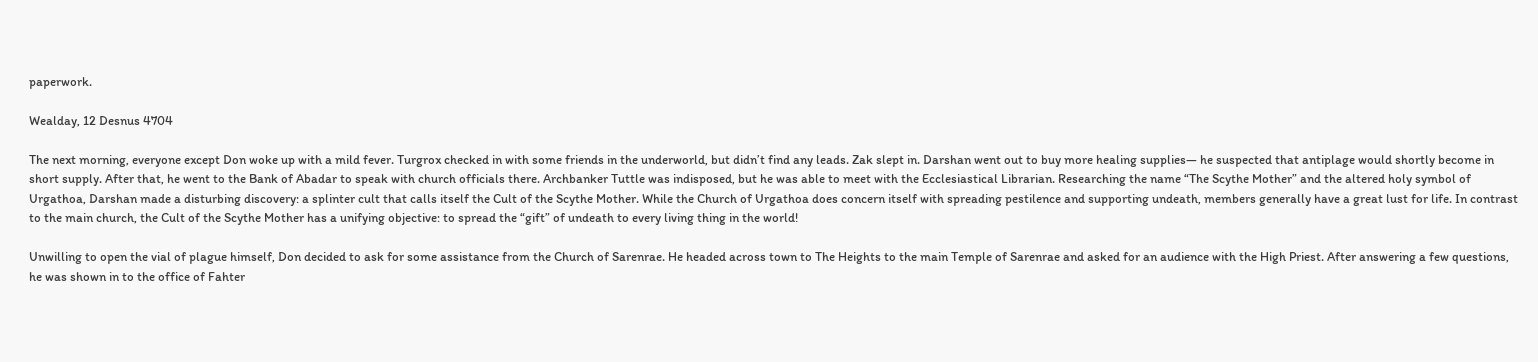paperwork.

Wealday, 12 Desnus 4704

The next morning, everyone except Don woke up with a mild fever. Turgrox checked in with some friends in the underworld, but didn’t find any leads. Zak slept in. Darshan went out to buy more healing supplies— he suspected that antiplage would shortly become in short supply. After that, he went to the Bank of Abadar to speak with church officials there. Archbanker Tuttle was indisposed, but he was able to meet with the Ecclesiastical Librarian. Researching the name “The Scythe Mother” and the altered holy symbol of Urgathoa, Darshan made a disturbing discovery: a splinter cult that calls itself the Cult of the Scythe Mother. While the Church of Urgathoa does concern itself with spreading pestilence and supporting undeath, members generally have a great lust for life. In contrast to the main church, the Cult of the Scythe Mother has a unifying objective: to spread the “gift” of undeath to every living thing in the world!

Unwilling to open the vial of plague himself, Don decided to ask for some assistance from the Church of Sarenrae. He headed across town to The Heights to the main Temple of Sarenrae and asked for an audience with the High Priest. After answering a few questions, he was shown in to the office of Fahter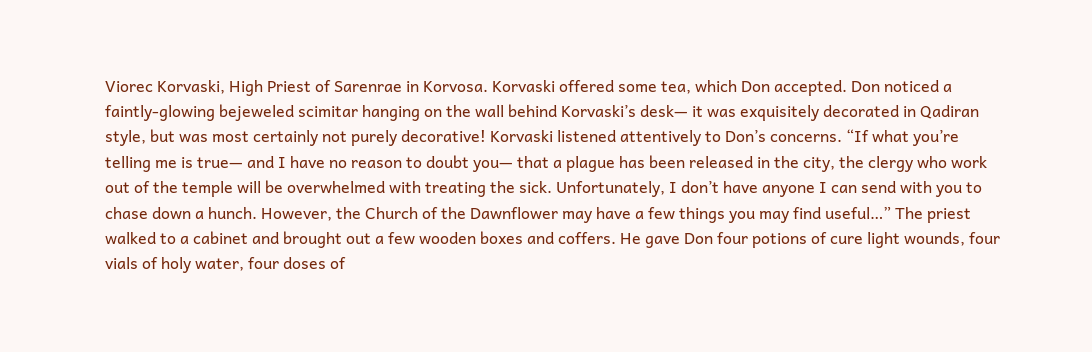Viorec Korvaski, High Priest of Sarenrae in Korvosa. Korvaski offered some tea, which Don accepted. Don noticed a faintly-glowing bejeweled scimitar hanging on the wall behind Korvaski’s desk— it was exquisitely decorated in Qadiran style, but was most certainly not purely decorative! Korvaski listened attentively to Don’s concerns. “If what you’re telling me is true— and I have no reason to doubt you— that a plague has been released in the city, the clergy who work out of the temple will be overwhelmed with treating the sick. Unfortunately, I don’t have anyone I can send with you to chase down a hunch. However, the Church of the Dawnflower may have a few things you may find useful…” The priest walked to a cabinet and brought out a few wooden boxes and coffers. He gave Don four potions of cure light wounds, four vials of holy water, four doses of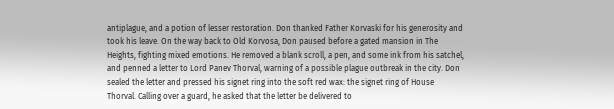antiplague, and a potion of lesser restoration. Don thanked Father Korvaski for his generosity and took his leave. On the way back to Old Korvosa, Don paused before a gated mansion in The Heights, fighting mixed emotions. He removed a blank scroll, a pen, and some ink from his satchel, and penned a letter to Lord Panev Thorval, warning of a possible plague outbreak in the city. Don sealed the letter and pressed his signet ring into the soft red wax: the signet ring of House Thorval. Calling over a guard, he asked that the letter be delivered to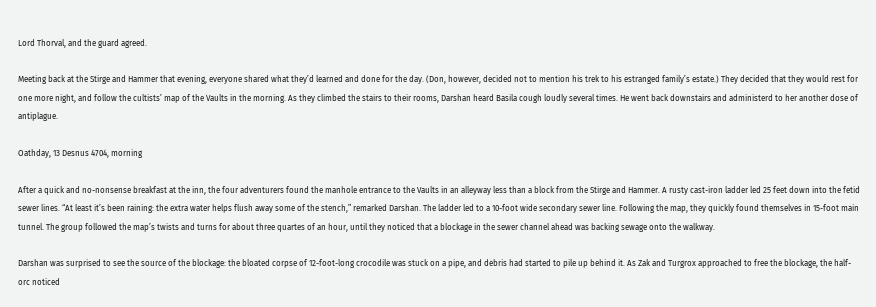Lord Thorval, and the guard agreed.

Meeting back at the Stirge and Hammer that evening, everyone shared what they’d learned and done for the day. (Don, however, decided not to mention his trek to his estranged family’s estate.) They decided that they would rest for one more night, and follow the cultists’ map of the Vaults in the morning. As they climbed the stairs to their rooms, Darshan heard Basila cough loudly several times. He went back downstairs and administerd to her another dose of antiplague.

Oathday, 13 Desnus 4704, morning

After a quick and no-nonsense breakfast at the inn, the four adventurers found the manhole entrance to the Vaults in an alleyway less than a block from the Stirge and Hammer. A rusty cast-iron ladder led 25 feet down into the fetid sewer lines. “At least it’s been raining: the extra water helps flush away some of the stench,” remarked Darshan. The ladder led to a 10-foot wide secondary sewer line. Following the map, they quickly found themselves in 15-foot main tunnel. The group followed the map’s twists and turns for about three quartes of an hour, until they noticed that a blockage in the sewer channel ahead was backing sewage onto the walkway.

Darshan was surprised to see the source of the blockage: the bloated corpse of 12-foot-long crocodile was stuck on a pipe, and debris had started to pile up behind it. As Zak and Turgrox approached to free the blockage, the half-orc noticed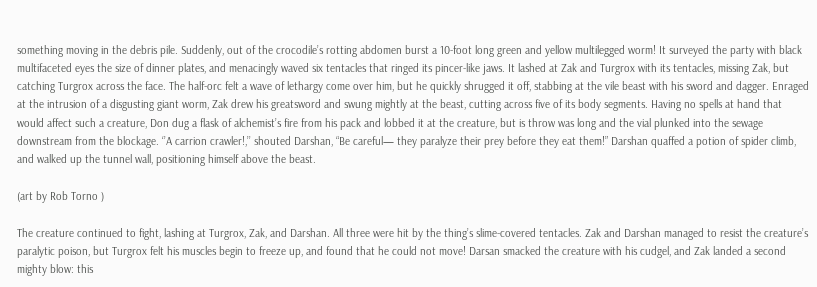something moving in the debris pile. Suddenly, out of the crocodile’s rotting abdomen burst a 10-foot long green and yellow multilegged worm! It surveyed the party with black multifaceted eyes the size of dinner plates, and menacingly waved six tentacles that ringed its pincer-like jaws. It lashed at Zak and Turgrox with its tentacles, missing Zak, but catching Turgrox across the face. The half-orc felt a wave of lethargy come over him, but he quickly shrugged it off, stabbing at the vile beast with his sword and dagger. Enraged at the intrusion of a disgusting giant worm, Zak drew his greatsword and swung mightly at the beast, cutting across five of its body segments. Having no spells at hand that would affect such a creature, Don dug a flask of alchemist’s fire from his pack and lobbed it at the creature, but is throw was long and the vial plunked into the sewage downstream from the blockage. ‘’A carrion crawler!,’’ shouted Darshan, “Be careful— they paralyze their prey before they eat them!” Darshan quaffed a potion of spider climb, and walked up the tunnel wall, positioning himself above the beast.

(art by Rob Torno )

The creature continued to fight, lashing at Turgrox, Zak, and Darshan. All three were hit by the thing’s slime-covered tentacles. Zak and Darshan managed to resist the creature’s paralytic poison, but Turgrox felt his muscles begin to freeze up, and found that he could not move! Darsan smacked the creature with his cudgel, and Zak landed a second mighty blow: this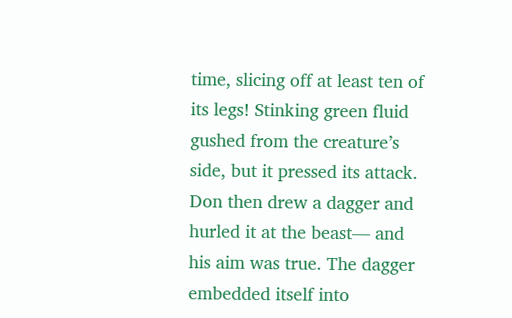time, slicing off at least ten of its legs! Stinking green fluid gushed from the creature’s side, but it pressed its attack. Don then drew a dagger and hurled it at the beast— and his aim was true. The dagger embedded itself into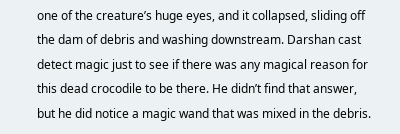one of the creature’s huge eyes, and it collapsed, sliding off the dam of debris and washing downstream. Darshan cast detect magic just to see if there was any magical reason for this dead crocodile to be there. He didn’t find that answer, but he did notice a magic wand that was mixed in the debris.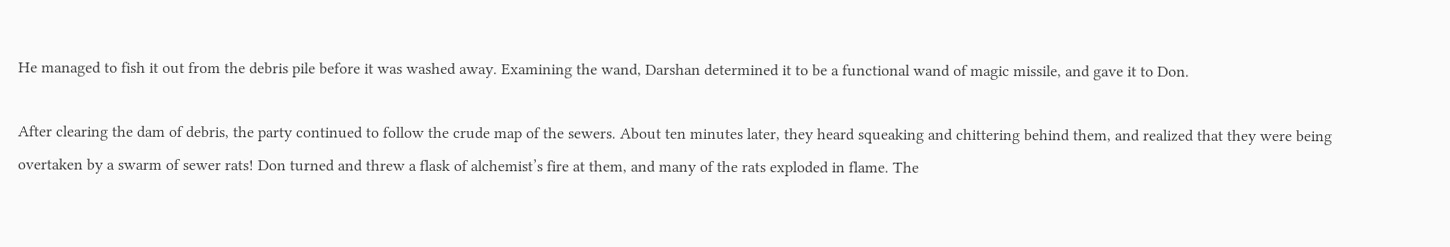He managed to fish it out from the debris pile before it was washed away. Examining the wand, Darshan determined it to be a functional wand of magic missile, and gave it to Don.

After clearing the dam of debris, the party continued to follow the crude map of the sewers. About ten minutes later, they heard squeaking and chittering behind them, and realized that they were being overtaken by a swarm of sewer rats! Don turned and threw a flask of alchemist’s fire at them, and many of the rats exploded in flame. The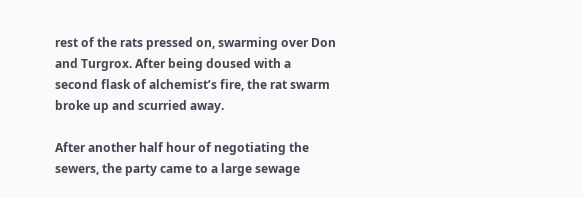rest of the rats pressed on, swarming over Don and Turgrox. After being doused with a second flask of alchemist’s fire, the rat swarm broke up and scurried away.

After another half hour of negotiating the sewers, the party came to a large sewage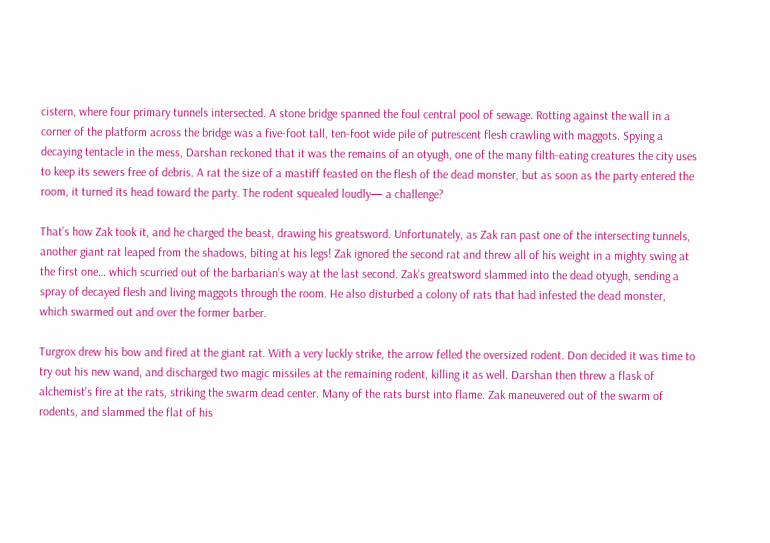cistern, where four primary tunnels intersected. A stone bridge spanned the foul central pool of sewage. Rotting against the wall in a corner of the platform across the bridge was a five-foot tall, ten-foot wide pile of putrescent flesh crawling with maggots. Spying a decaying tentacle in the mess, Darshan reckoned that it was the remains of an otyugh, one of the many filth-eating creatures the city uses to keep its sewers free of debris. A rat the size of a mastiff feasted on the flesh of the dead monster, but as soon as the party entered the room, it turned its head toward the party. The rodent squealed loudly— a challenge?

That’s how Zak took it, and he charged the beast, drawing his greatsword. Unfortunately, as Zak ran past one of the intersecting tunnels, another giant rat leaped from the shadows, biting at his legs! Zak ignored the second rat and threw all of his weight in a mighty swing at the first one… which scurried out of the barbarian’s way at the last second. Zak’s greatsword slammed into the dead otyugh, sending a spray of decayed flesh and living maggots through the room. He also disturbed a colony of rats that had infested the dead monster, which swarmed out and over the former barber.

Turgrox drew his bow and fired at the giant rat. With a very luckly strike, the arrow felled the oversized rodent. Don decided it was time to try out his new wand, and discharged two magic missiles at the remaining rodent, killing it as well. Darshan then threw a flask of alchemist’s fire at the rats, striking the swarm dead center. Many of the rats burst into flame. Zak maneuvered out of the swarm of rodents, and slammed the flat of his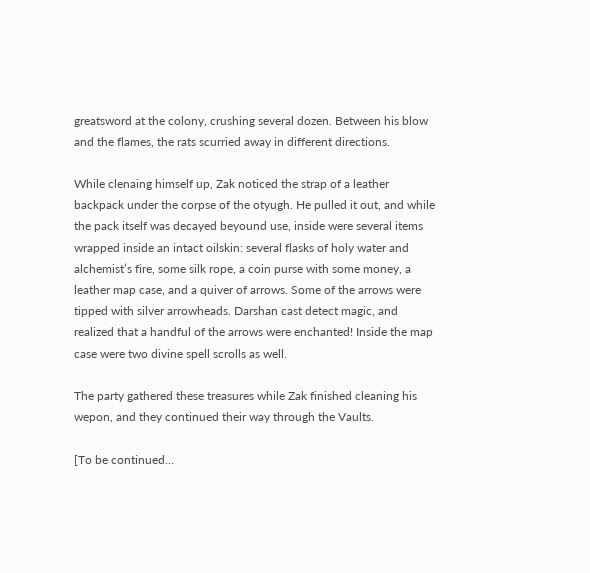greatsword at the colony, crushing several dozen. Between his blow and the flames, the rats scurried away in different directions.

While clenaing himself up, Zak noticed the strap of a leather backpack under the corpse of the otyugh. He pulled it out, and while the pack itself was decayed beyound use, inside were several items wrapped inside an intact oilskin: several flasks of holy water and alchemist’s fire, some silk rope, a coin purse with some money, a leather map case, and a quiver of arrows. Some of the arrows were tipped with silver arrowheads. Darshan cast detect magic, and realized that a handful of the arrows were enchanted! Inside the map case were two divine spell scrolls as well.

The party gathered these treasures while Zak finished cleaning his wepon, and they continued their way through the Vaults.

[To be continued…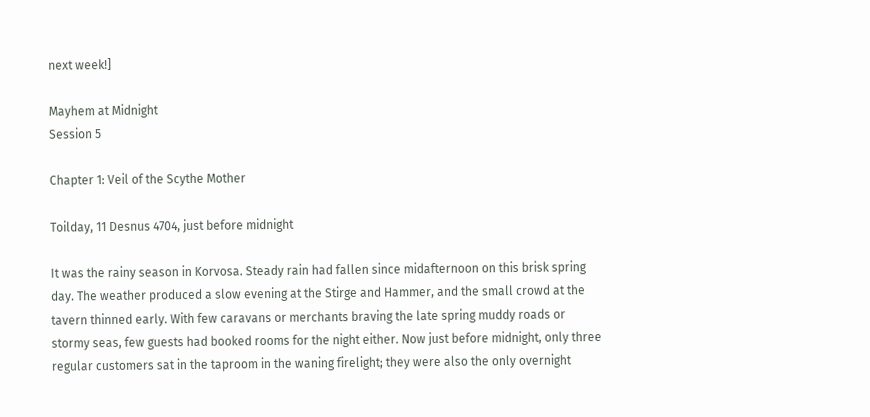next week!]

Mayhem at Midnight
Session 5

Chapter 1: Veil of the Scythe Mother

Toilday, 11 Desnus 4704, just before midnight

It was the rainy season in Korvosa. Steady rain had fallen since midafternoon on this brisk spring day. The weather produced a slow evening at the Stirge and Hammer, and the small crowd at the tavern thinned early. With few caravans or merchants braving the late spring muddy roads or stormy seas, few guests had booked rooms for the night either. Now just before midnight, only three regular customers sat in the taproom in the waning firelight; they were also the only overnight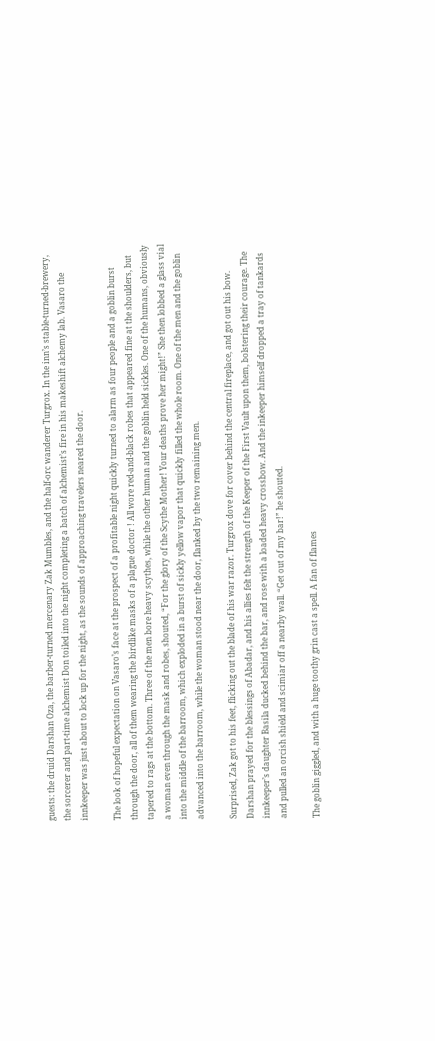guests: the druid Darshan Oza, the barber-turned mercenary Zak Mumbles, and the half-orc wanderer Turgrox. In the inn’s stable-turned-brewery, the sorcerer and part-time alchemist Don toiled into the night completing a batch of alchemist’s fire in his makeshift alchemy lab. Vasaro the innkeeper was just about to lock up for the night, as the sounds of approaching travelers neared the door.

The look of hopeful expectation on Vasaro’s face at the prospect of a profitable night quickly turned to alarm as four people and a goblin burst through the door, all of them wearing the birdlike masks of a plague doctor ! All wore red-and-black robes that appeared fine at the shoulders, but tapered to rags at the bottom. Three of the men bore heavy scythes, while the other human and the goblin held sickles. One of the humans, obviously a woman even through the mask and robes, shouted, “For the glory of the Scythe Mother! Your deaths prove her might!” She then lobbed a glass vial into the middle of the barroom, which exploded in a burst of sickly yellow vapor that quickly filled the whole room. One of the men and the goblin advanced into the barroom, while the woman stood near the door, flanked by the two remaining men.

Surprised, Zak got to his feet, flicking out the blade of his war razor. Turgrox dove for cover behind the central fireplace, and got out his bow. Darshan prayed for the blessings of Abadar, and his allies felt the strength of the Keeper of the First Vault upon them, bolstering their courage. The innkeeper’s daughter Basila ducked behind the bar, and rose with a loaded heavy crossbow. And the inkeeper himself dropped a tray of tankards and pulled an orcish shield and scimiar off a nearby wall. “Get out of my bar!” he shouted.

The goblin giggled, and with a huge toothy grin cast a spell. A fan of flames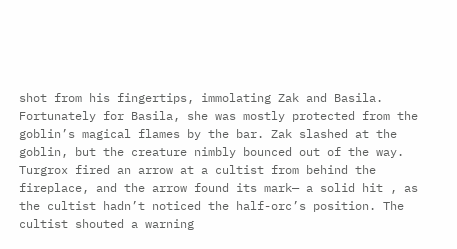shot from his fingertips, immolating Zak and Basila. Fortunately for Basila, she was mostly protected from the goblin’s magical flames by the bar. Zak slashed at the goblin, but the creature nimbly bounced out of the way. Turgrox fired an arrow at a cultist from behind the fireplace, and the arrow found its mark— a solid hit , as the cultist hadn’t noticed the half-orc’s position. The cultist shouted a warning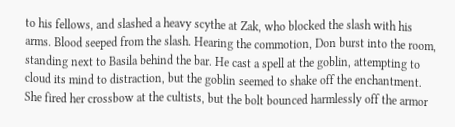to his fellows, and slashed a heavy scythe at Zak, who blocked the slash with his arms. Blood seeped from the slash. Hearing the commotion, Don burst into the room, standing next to Basila behind the bar. He cast a spell at the goblin, attempting to cloud its mind to distraction, but the goblin seemed to shake off the enchantment. She fired her crossbow at the cultists, but the bolt bounced harmlessly off the armor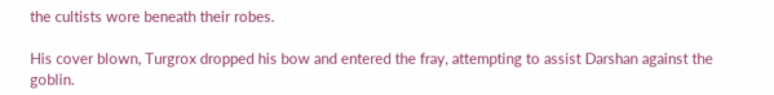the cultists wore beneath their robes.

His cover blown, Turgrox dropped his bow and entered the fray, attempting to assist Darshan against the goblin.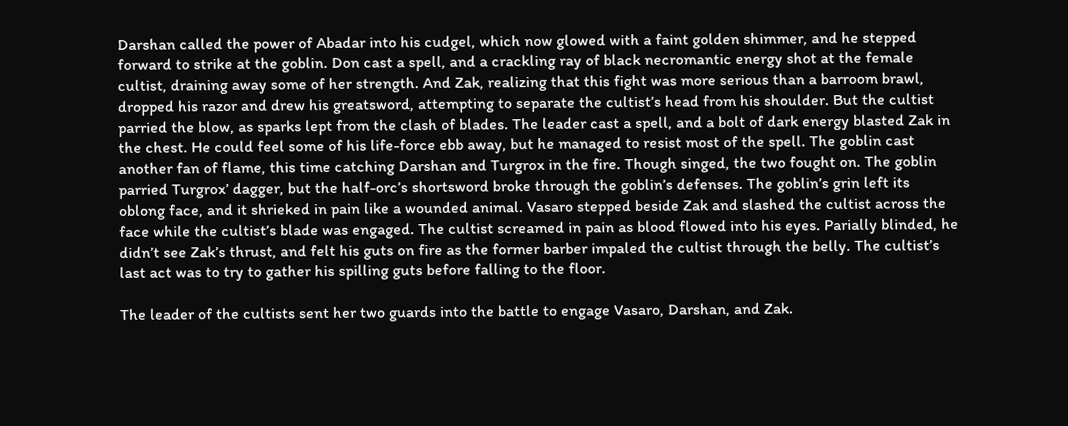Darshan called the power of Abadar into his cudgel, which now glowed with a faint golden shimmer, and he stepped forward to strike at the goblin. Don cast a spell, and a crackling ray of black necromantic energy shot at the female cultist, draining away some of her strength. And Zak, realizing that this fight was more serious than a barroom brawl, dropped his razor and drew his greatsword, attempting to separate the cultist’s head from his shoulder. But the cultist parried the blow, as sparks lept from the clash of blades. The leader cast a spell, and a bolt of dark energy blasted Zak in the chest. He could feel some of his life-force ebb away, but he managed to resist most of the spell. The goblin cast another fan of flame, this time catching Darshan and Turgrox in the fire. Though singed, the two fought on. The goblin parried Turgrox’ dagger, but the half-orc’s shortsword broke through the goblin’s defenses. The goblin’s grin left its oblong face, and it shrieked in pain like a wounded animal. Vasaro stepped beside Zak and slashed the cultist across the face while the cultist’s blade was engaged. The cultist screamed in pain as blood flowed into his eyes. Parially blinded, he didn’t see Zak’s thrust, and felt his guts on fire as the former barber impaled the cultist through the belly. The cultist’s last act was to try to gather his spilling guts before falling to the floor.

The leader of the cultists sent her two guards into the battle to engage Vasaro, Darshan, and Zak.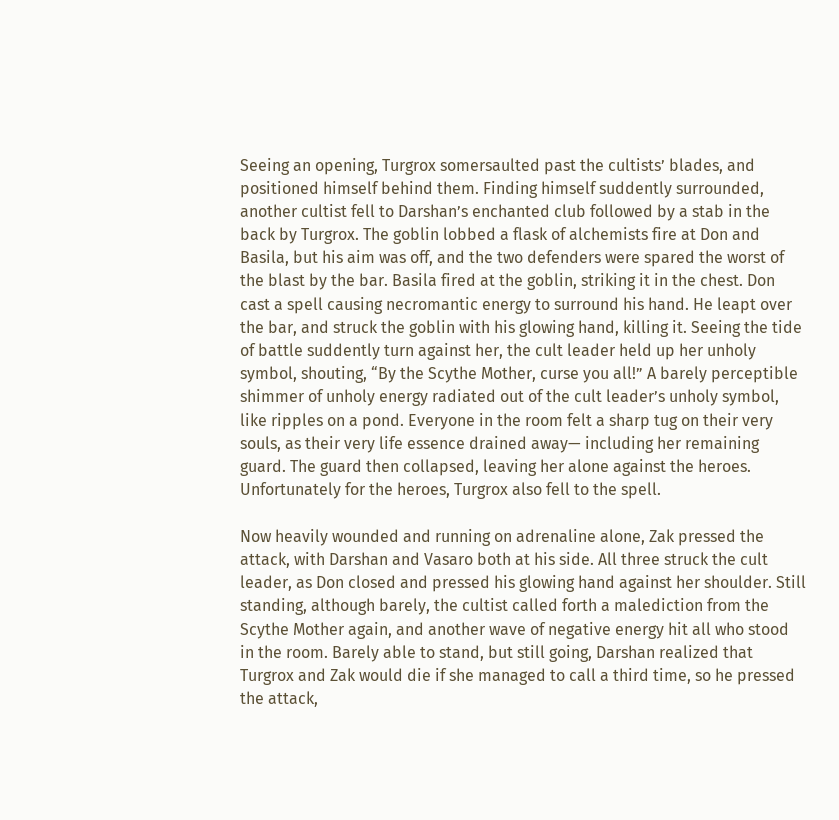Seeing an opening, Turgrox somersaulted past the cultists’ blades, and positioned himself behind them. Finding himself suddently surrounded, another cultist fell to Darshan’s enchanted club followed by a stab in the back by Turgrox. The goblin lobbed a flask of alchemists fire at Don and Basila, but his aim was off, and the two defenders were spared the worst of the blast by the bar. Basila fired at the goblin, striking it in the chest. Don cast a spell causing necromantic energy to surround his hand. He leapt over the bar, and struck the goblin with his glowing hand, killing it. Seeing the tide of battle suddently turn against her, the cult leader held up her unholy symbol, shouting, “By the Scythe Mother, curse you all!” A barely perceptible shimmer of unholy energy radiated out of the cult leader’s unholy symbol, like ripples on a pond. Everyone in the room felt a sharp tug on their very souls, as their very life essence drained away— including her remaining guard. The guard then collapsed, leaving her alone against the heroes. Unfortunately for the heroes, Turgrox also fell to the spell.

Now heavily wounded and running on adrenaline alone, Zak pressed the attack, with Darshan and Vasaro both at his side. All three struck the cult leader, as Don closed and pressed his glowing hand against her shoulder. Still standing, although barely, the cultist called forth a malediction from the Scythe Mother again, and another wave of negative energy hit all who stood in the room. Barely able to stand, but still going, Darshan realized that Turgrox and Zak would die if she managed to call a third time, so he pressed the attack,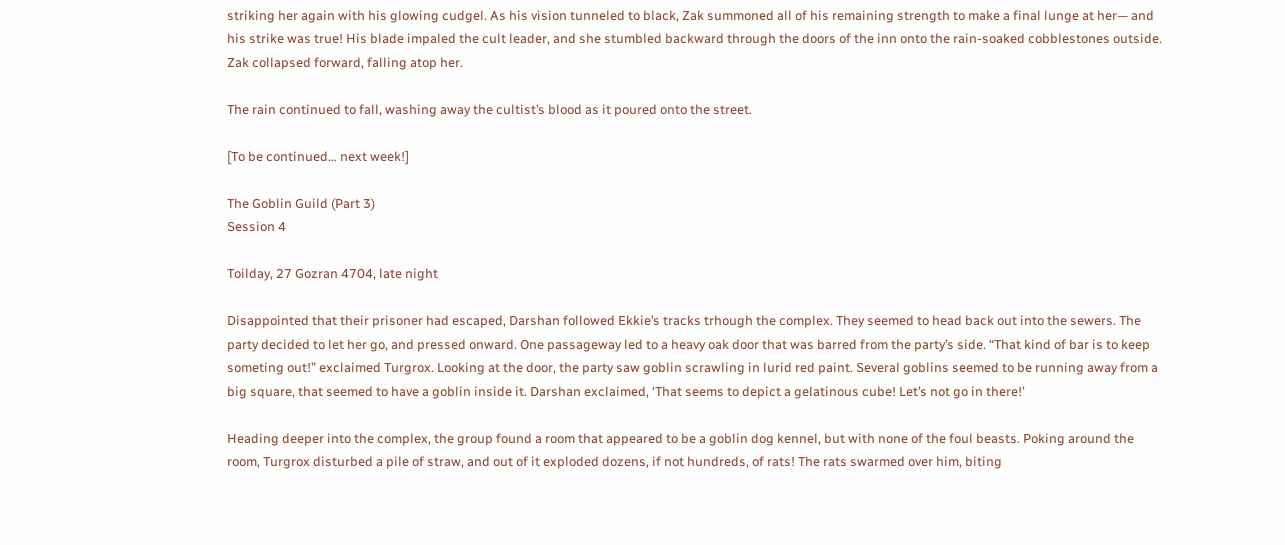striking her again with his glowing cudgel. As his vision tunneled to black, Zak summoned all of his remaining strength to make a final lunge at her— and his strike was true! His blade impaled the cult leader, and she stumbled backward through the doors of the inn onto the rain-soaked cobblestones outside. Zak collapsed forward, falling atop her.

The rain continued to fall, washing away the cultist’s blood as it poured onto the street.

[To be continued… next week!]

The Goblin Guild (Part 3)
Session 4

Toilday, 27 Gozran 4704, late night

Disappointed that their prisoner had escaped, Darshan followed Ekkie’s tracks trhough the complex. They seemed to head back out into the sewers. The party decided to let her go, and pressed onward. One passageway led to a heavy oak door that was barred from the party’s side. “That kind of bar is to keep someting out!” exclaimed Turgrox. Looking at the door, the party saw goblin scrawling in lurid red paint. Several goblins seemed to be running away from a big square, that seemed to have a goblin inside it. Darshan exclaimed, ‘That seems to depict a gelatinous cube! Let’s not go in there!’

Heading deeper into the complex, the group found a room that appeared to be a goblin dog kennel, but with none of the foul beasts. Poking around the room, Turgrox disturbed a pile of straw, and out of it exploded dozens, if not hundreds, of rats! The rats swarmed over him, biting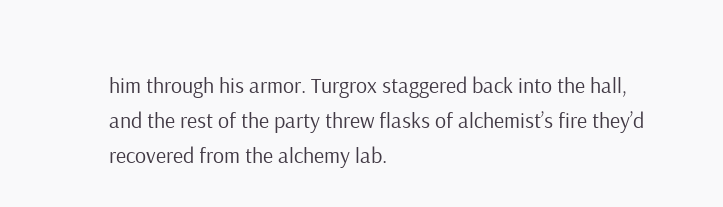him through his armor. Turgrox staggered back into the hall, and the rest of the party threw flasks of alchemist’s fire they’d recovered from the alchemy lab.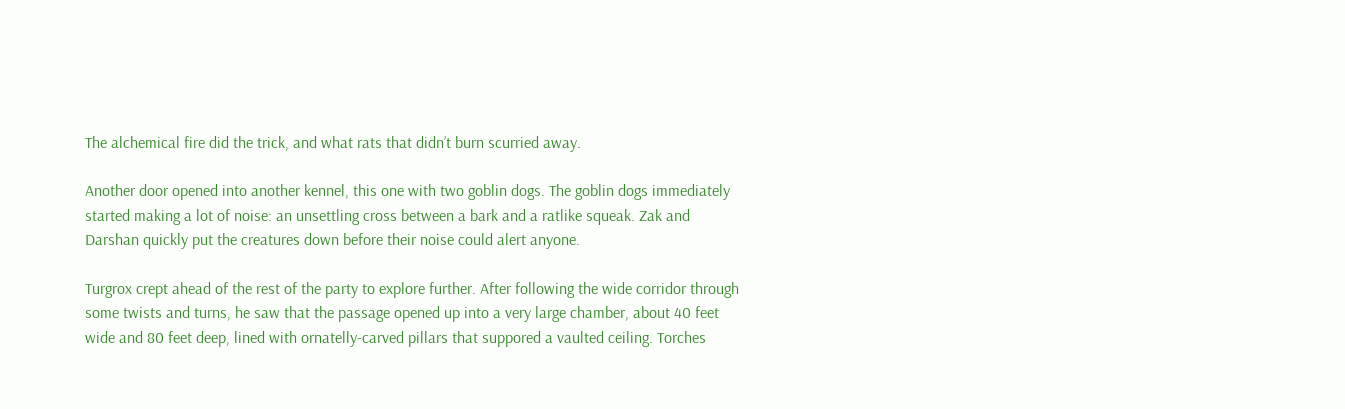The alchemical fire did the trick, and what rats that didn’t burn scurried away.

Another door opened into another kennel, this one with two goblin dogs. The goblin dogs immediately started making a lot of noise: an unsettling cross between a bark and a ratlike squeak. Zak and Darshan quickly put the creatures down before their noise could alert anyone.

Turgrox crept ahead of the rest of the party to explore further. After following the wide corridor through some twists and turns, he saw that the passage opened up into a very large chamber, about 40 feet wide and 80 feet deep, lined with ornatelly-carved pillars that suppored a vaulted ceiling. Torches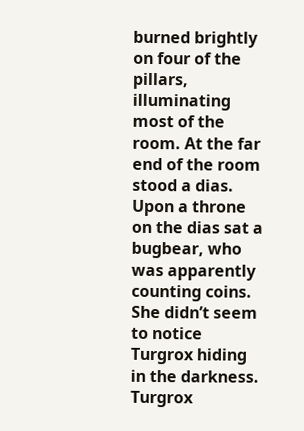burned brightly on four of the pillars, illuminating most of the room. At the far end of the room stood a dias. Upon a throne on the dias sat a bugbear, who was apparently counting coins. She didn’t seem to notice Turgrox hiding in the darkness. Turgrox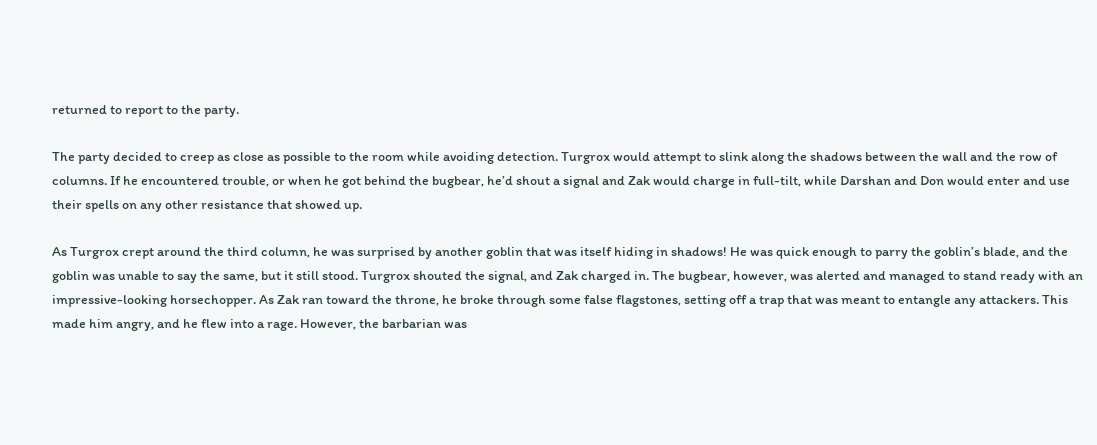returned to report to the party.

The party decided to creep as close as possible to the room while avoiding detection. Turgrox would attempt to slink along the shadows between the wall and the row of columns. If he encountered trouble, or when he got behind the bugbear, he’d shout a signal and Zak would charge in full-tilt, while Darshan and Don would enter and use their spells on any other resistance that showed up.

As Turgrox crept around the third column, he was surprised by another goblin that was itself hiding in shadows! He was quick enough to parry the goblin’s blade, and the goblin was unable to say the same, but it still stood. Turgrox shouted the signal, and Zak charged in. The bugbear, however, was alerted and managed to stand ready with an impressive-looking horsechopper. As Zak ran toward the throne, he broke through some false flagstones, setting off a trap that was meant to entangle any attackers. This made him angry, and he flew into a rage. However, the barbarian was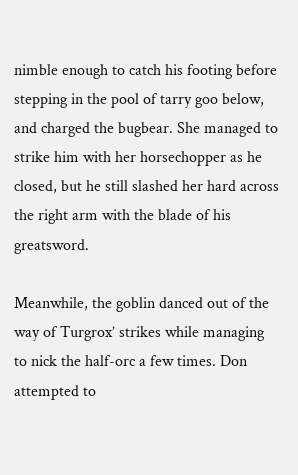nimble enough to catch his footing before stepping in the pool of tarry goo below, and charged the bugbear. She managed to strike him with her horsechopper as he closed, but he still slashed her hard across the right arm with the blade of his greatsword.

Meanwhile, the goblin danced out of the way of Turgrox’ strikes while managing to nick the half-orc a few times. Don attempted to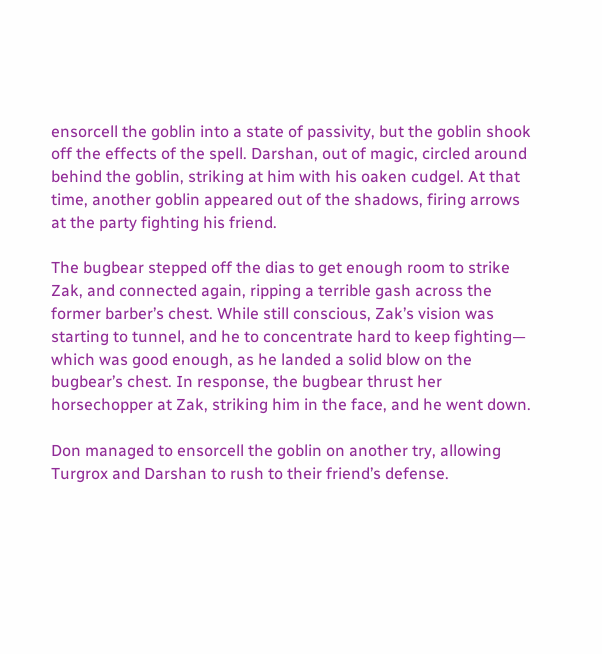ensorcell the goblin into a state of passivity, but the goblin shook off the effects of the spell. Darshan, out of magic, circled around behind the goblin, striking at him with his oaken cudgel. At that time, another goblin appeared out of the shadows, firing arrows at the party fighting his friend.

The bugbear stepped off the dias to get enough room to strike Zak, and connected again, ripping a terrible gash across the former barber’s chest. While still conscious, Zak’s vision was starting to tunnel, and he to concentrate hard to keep fighting— which was good enough, as he landed a solid blow on the bugbear’s chest. In response, the bugbear thrust her horsechopper at Zak, striking him in the face, and he went down.

Don managed to ensorcell the goblin on another try, allowing Turgrox and Darshan to rush to their friend’s defense.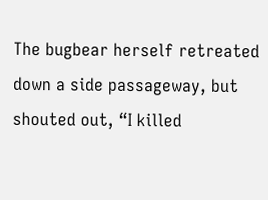The bugbear herself retreated down a side passageway, but shouted out, “I killed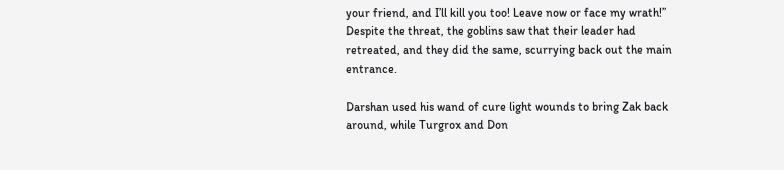your friend, and I’ll kill you too! Leave now or face my wrath!” Despite the threat, the goblins saw that their leader had retreated, and they did the same, scurrying back out the main entrance.

Darshan used his wand of cure light wounds to bring Zak back around, while Turgrox and Don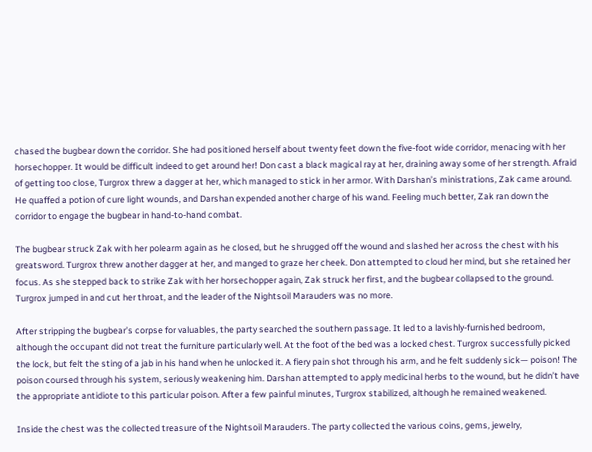chased the bugbear down the corridor. She had positioned herself about twenty feet down the five-foot wide corridor, menacing with her horsechopper. It would be difficult indeed to get around her! Don cast a black magical ray at her, draining away some of her strength. Afraid of getting too close, Turgrox threw a dagger at her, which managed to stick in her armor. With Darshan’s ministrations, Zak came around. He quaffed a potion of cure light wounds, and Darshan expended another charge of his wand. Feeling much better, Zak ran down the corridor to engage the bugbear in hand-to-hand combat.

The bugbear struck Zak with her polearm again as he closed, but he shrugged off the wound and slashed her across the chest with his greatsword. Turgrox threw another dagger at her, and manged to graze her cheek. Don attempted to cloud her mind, but she retained her focus. As she stepped back to strike Zak with her horsechopper again, Zak struck her first, and the bugbear collapsed to the ground. Turgrox jumped in and cut her throat, and the leader of the Nightsoil Marauders was no more.

After stripping the bugbear’s corpse for valuables, the party searched the southern passage. It led to a lavishly-furnished bedroom, although the occupant did not treat the furniture particularly well. At the foot of the bed was a locked chest. Turgrox successfully picked the lock, but felt the sting of a jab in his hand when he unlocked it. A fiery pain shot through his arm, and he felt suddenly sick— poison! The poison coursed through his system, seriously weakening him. Darshan attempted to apply medicinal herbs to the wound, but he didn’t have the appropriate antidiote to this particular poison. After a few painful minutes, Turgrox stabilized, although he remained weakened.

Inside the chest was the collected treasure of the Nightsoil Marauders. The party collected the various coins, gems, jewelry,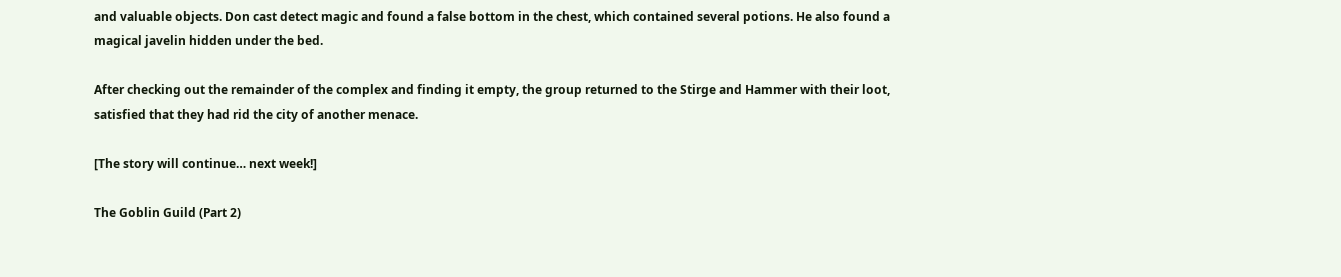and valuable objects. Don cast detect magic and found a false bottom in the chest, which contained several potions. He also found a magical javelin hidden under the bed.

After checking out the remainder of the complex and finding it empty, the group returned to the Stirge and Hammer with their loot, satisfied that they had rid the city of another menace.

[The story will continue… next week!]

The Goblin Guild (Part 2)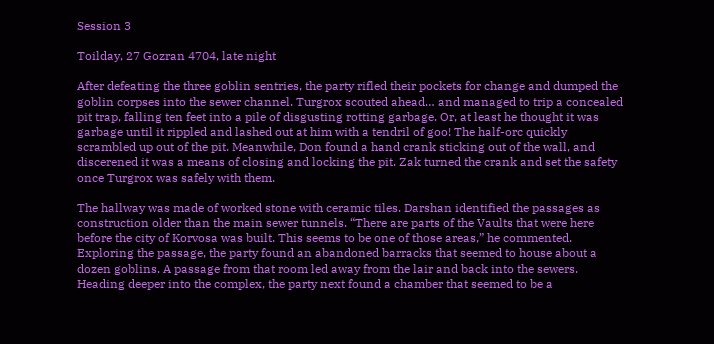Session 3

Toilday, 27 Gozran 4704, late night

After defeating the three goblin sentries, the party rifled their pockets for change and dumped the goblin corpses into the sewer channel. Turgrox scouted ahead… and managed to trip a concealed pit trap, falling ten feet into a pile of disgusting rotting garbage. Or, at least he thought it was garbage until it rippled and lashed out at him with a tendril of goo! The half-orc quickly scrambled up out of the pit. Meanwhile, Don found a hand crank sticking out of the wall, and discerened it was a means of closing and locking the pit. Zak turned the crank and set the safety once Turgrox was safely with them.

The hallway was made of worked stone with ceramic tiles. Darshan identified the passages as construction older than the main sewer tunnels. “There are parts of the Vaults that were here before the city of Korvosa was built. This seems to be one of those areas,” he commented. Exploring the passage, the party found an abandoned barracks that seemed to house about a dozen goblins. A passage from that room led away from the lair and back into the sewers. Heading deeper into the complex, the party next found a chamber that seemed to be a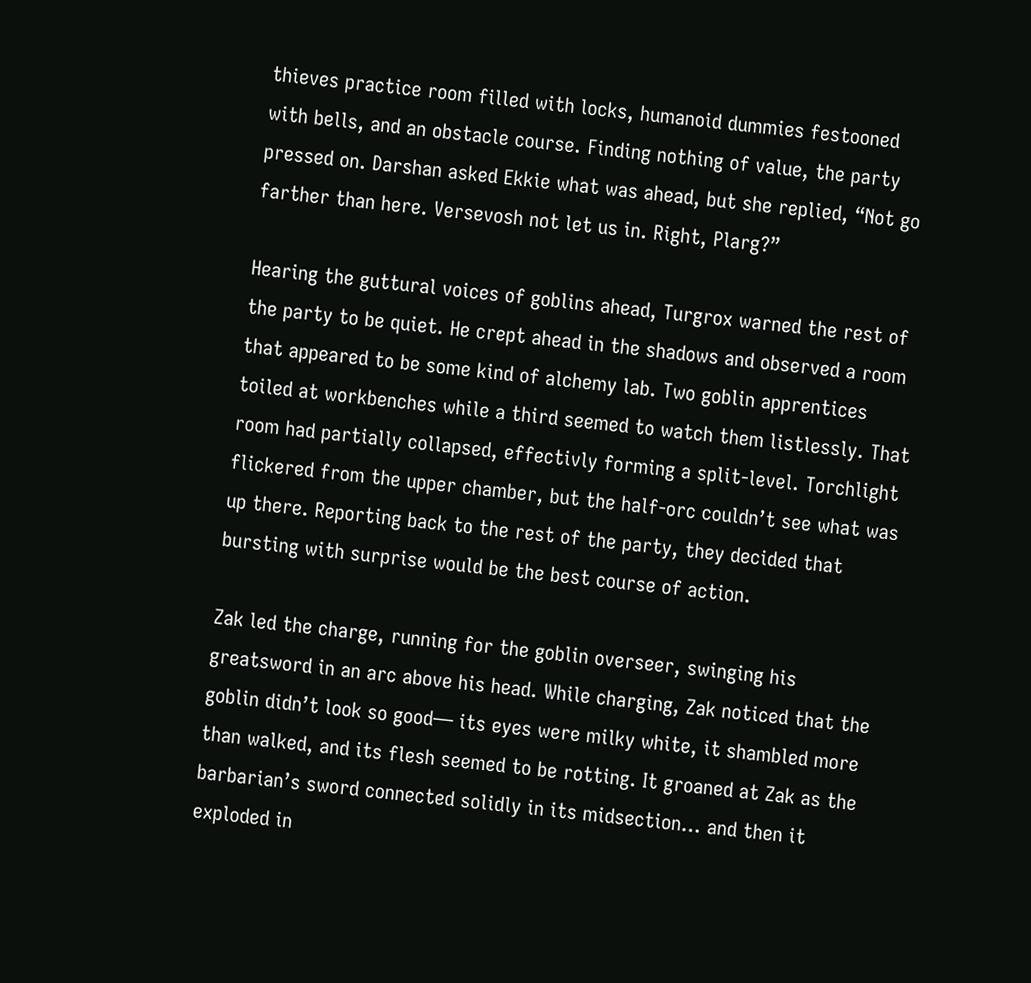thieves practice room filled with locks, humanoid dummies festooned with bells, and an obstacle course. Finding nothing of value, the party pressed on. Darshan asked Ekkie what was ahead, but she replied, “Not go farther than here. Versevosh not let us in. Right, Plarg?”

Hearing the guttural voices of goblins ahead, Turgrox warned the rest of the party to be quiet. He crept ahead in the shadows and observed a room that appeared to be some kind of alchemy lab. Two goblin apprentices toiled at workbenches while a third seemed to watch them listlessly. That room had partially collapsed, effectivly forming a split-level. Torchlight flickered from the upper chamber, but the half-orc couldn’t see what was up there. Reporting back to the rest of the party, they decided that bursting with surprise would be the best course of action.

Zak led the charge, running for the goblin overseer, swinging his greatsword in an arc above his head. While charging, Zak noticed that the goblin didn’t look so good— its eyes were milky white, it shambled more than walked, and its flesh seemed to be rotting. It groaned at Zak as the barbarian’s sword connected solidly in its midsection… and then it exploded in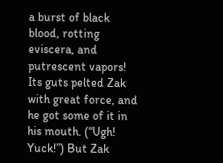a burst of black blood, rotting eviscera, and putrescent vapors! Its guts pelted Zak with great force, and he got some of it in his mouth. (“Ugh! Yuck!”) But Zak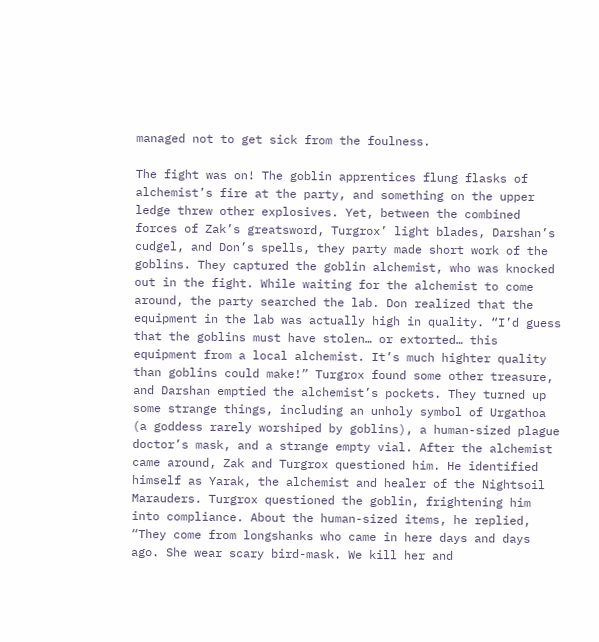managed not to get sick from the foulness.

The fight was on! The goblin apprentices flung flasks of alchemist’s fire at the party, and something on the upper ledge threw other explosives. Yet, between the combined forces of Zak’s greatsword, Turgrox’ light blades, Darshan’s cudgel, and Don’s spells, they party made short work of the goblins. They captured the goblin alchemist, who was knocked out in the fight. While waiting for the alchemist to come around, the party searched the lab. Don realized that the equipment in the lab was actually high in quality. “I’d guess that the goblins must have stolen… or extorted… this equipment from a local alchemist. It’s much highter quality than goblins could make!” Turgrox found some other treasure, and Darshan emptied the alchemist’s pockets. They turned up some strange things, including an unholy symbol of Urgathoa (a goddess rarely worshiped by goblins), a human-sized plague doctor’s mask, and a strange empty vial. After the alchemist came around, Zak and Turgrox questioned him. He identified himself as Yarak, the alchemist and healer of the Nightsoil Marauders. Turgrox questioned the goblin, frightening him into compliance. About the human-sized items, he replied, “They come from longshanks who came in here days and days ago. She wear scary bird-mask. We kill her and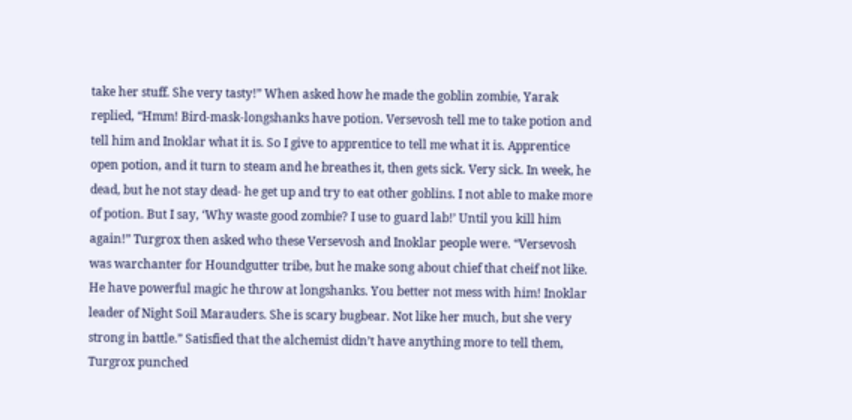take her stuff. She very tasty!” When asked how he made the goblin zombie, Yarak replied, “Hmm! Bird-mask-longshanks have potion. Versevosh tell me to take potion and tell him and Inoklar what it is. So I give to apprentice to tell me what it is. Apprentice open potion, and it turn to steam and he breathes it, then gets sick. Very sick. In week, he dead, but he not stay dead- he get up and try to eat other goblins. I not able to make more of potion. But I say, ‘Why waste good zombie? I use to guard lab!’ Until you kill him again!” Turgrox then asked who these Versevosh and Inoklar people were. “Versevosh was warchanter for Houndgutter tribe, but he make song about chief that cheif not like. He have powerful magic he throw at longshanks. You better not mess with him! Inoklar leader of Night Soil Marauders. She is scary bugbear. Not like her much, but she very strong in battle.” Satisfied that the alchemist didn’t have anything more to tell them, Turgrox punched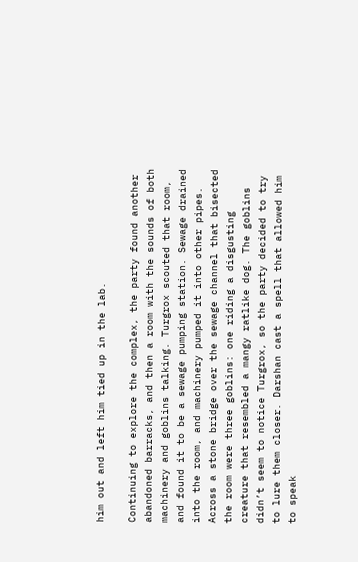him out and left him tied up in the lab.

Continuing to explore the complex, the party found another abandoned barracks, and then a room with the sounds of both machinery and goblins talking. Turgrox scouted that room, and found it to be a sewage pumping station. Sewage drained into the room, and machinery pumped it into other pipes. Across a stone bridge over the sewage channel that bisected the room were three goblins: one riding a disgusting creature that resembled a mangy ratlike dog. The goblins didn’t seem to notice Turgrox, so the party decided to try to lure them closer. Darshan cast a spell that allowed him to speak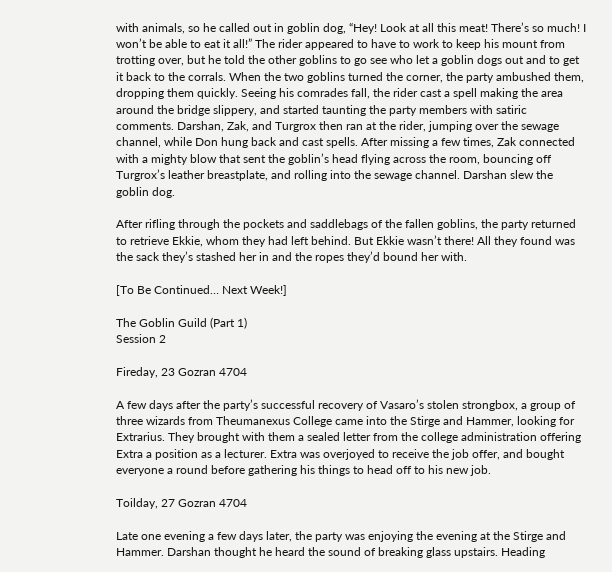with animals, so he called out in goblin dog, “Hey! Look at all this meat! There’s so much! I won’t be able to eat it all!” The rider appeared to have to work to keep his mount from trotting over, but he told the other goblins to go see who let a goblin dogs out and to get it back to the corrals. When the two goblins turned the corner, the party ambushed them, dropping them quickly. Seeing his comrades fall, the rider cast a spell making the area around the bridge slippery, and started taunting the party members with satiric comments. Darshan, Zak, and Turgrox then ran at the rider, jumping over the sewage channel, while Don hung back and cast spells. After missing a few times, Zak connected with a mighty blow that sent the goblin’s head flying across the room, bouncing off Turgrox’s leather breastplate, and rolling into the sewage channel. Darshan slew the goblin dog.

After rifling through the pockets and saddlebags of the fallen goblins, the party returned to retrieve Ekkie, whom they had left behind. But Ekkie wasn’t there! All they found was the sack they’s stashed her in and the ropes they’d bound her with.

[To Be Continued… Next Week!]

The Goblin Guild (Part 1)
Session 2

Fireday, 23 Gozran 4704

A few days after the party’s successful recovery of Vasaro’s stolen strongbox, a group of three wizards from Theumanexus College came into the Stirge and Hammer, looking for Extrarius. They brought with them a sealed letter from the college administration offering Extra a position as a lecturer. Extra was overjoyed to receive the job offer, and bought everyone a round before gathering his things to head off to his new job.

Toilday, 27 Gozran 4704

Late one evening a few days later, the party was enjoying the evening at the Stirge and Hammer. Darshan thought he heard the sound of breaking glass upstairs. Heading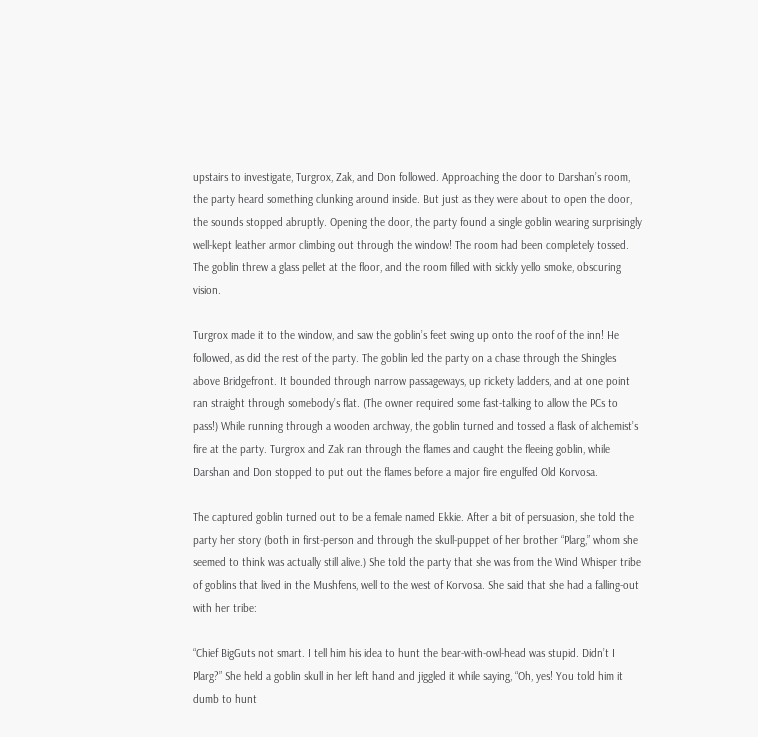upstairs to investigate, Turgrox, Zak, and Don followed. Approaching the door to Darshan’s room, the party heard something clunking around inside. But just as they were about to open the door, the sounds stopped abruptly. Opening the door, the party found a single goblin wearing surprisingly well-kept leather armor climbing out through the window! The room had been completely tossed. The goblin threw a glass pellet at the floor, and the room filled with sickly yello smoke, obscuring vision.

Turgrox made it to the window, and saw the goblin’s feet swing up onto the roof of the inn! He followed, as did the rest of the party. The goblin led the party on a chase through the Shingles above Bridgefront. It bounded through narrow passageways, up rickety ladders, and at one point ran straight through somebody’s flat. (The owner required some fast-talking to allow the PCs to pass!) While running through a wooden archway, the goblin turned and tossed a flask of alchemist’s fire at the party. Turgrox and Zak ran through the flames and caught the fleeing goblin, while Darshan and Don stopped to put out the flames before a major fire engulfed Old Korvosa.

The captured goblin turned out to be a female named Ekkie. After a bit of persuasion, she told the party her story (both in first-person and through the skull-puppet of her brother “Plarg,” whom she seemed to think was actually still alive.) She told the party that she was from the Wind Whisper tribe of goblins that lived in the Mushfens, well to the west of Korvosa. She said that she had a falling-out with her tribe:

“Chief BigGuts not smart. I tell him his idea to hunt the bear-with-owl-head was stupid. Didn’t I Plarg?” She held a goblin skull in her left hand and jiggled it while saying, “Oh, yes! You told him it dumb to hunt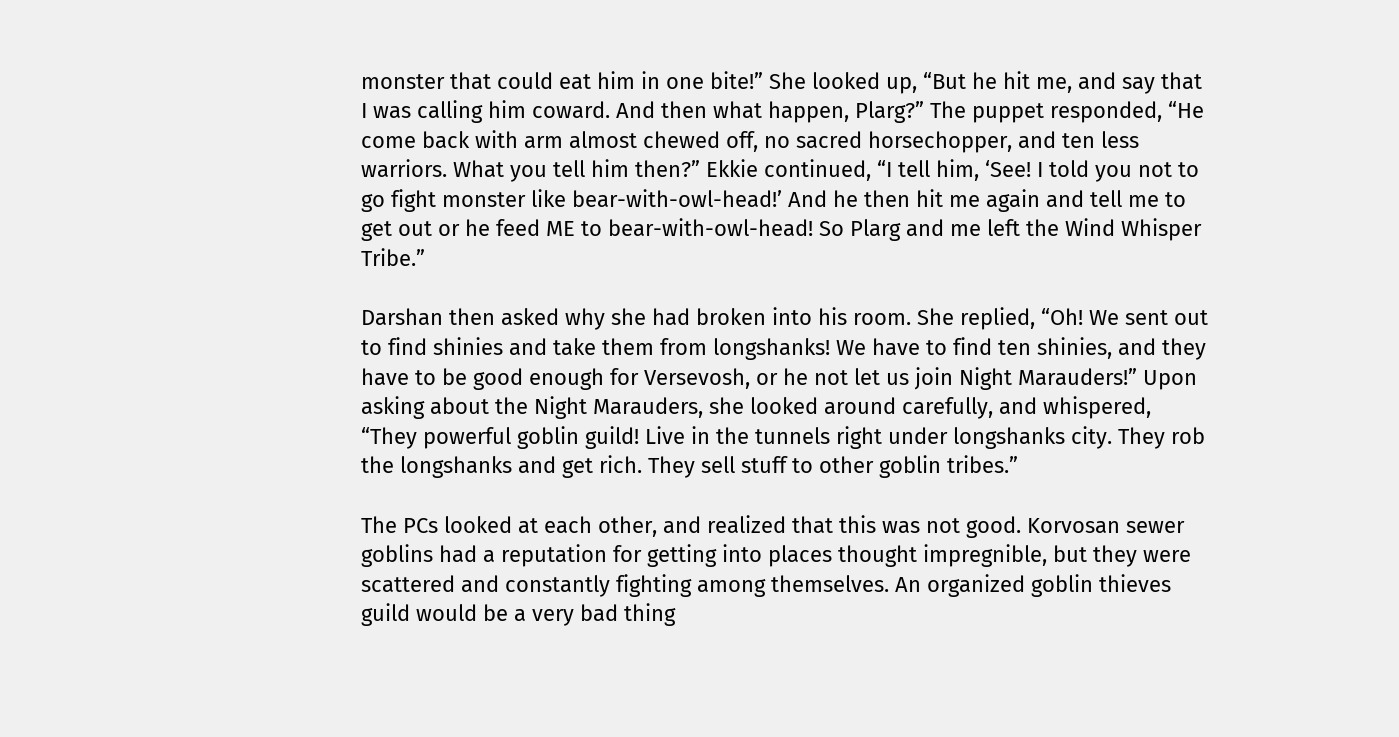monster that could eat him in one bite!” She looked up, “But he hit me, and say that I was calling him coward. And then what happen, Plarg?” The puppet responded, “He come back with arm almost chewed off, no sacred horsechopper, and ten less warriors. What you tell him then?” Ekkie continued, “I tell him, ‘See! I told you not to go fight monster like bear-with-owl-head!’ And he then hit me again and tell me to get out or he feed ME to bear-with-owl-head! So Plarg and me left the Wind Whisper Tribe.”

Darshan then asked why she had broken into his room. She replied, “Oh! We sent out to find shinies and take them from longshanks! We have to find ten shinies, and they have to be good enough for Versevosh, or he not let us join Night Marauders!” Upon asking about the Night Marauders, she looked around carefully, and whispered, “They powerful goblin guild! Live in the tunnels right under longshanks city. They rob the longshanks and get rich. They sell stuff to other goblin tribes.”

The PCs looked at each other, and realized that this was not good. Korvosan sewer goblins had a reputation for getting into places thought impregnible, but they were scattered and constantly fighting among themselves. An organized goblin thieves guild would be a very bad thing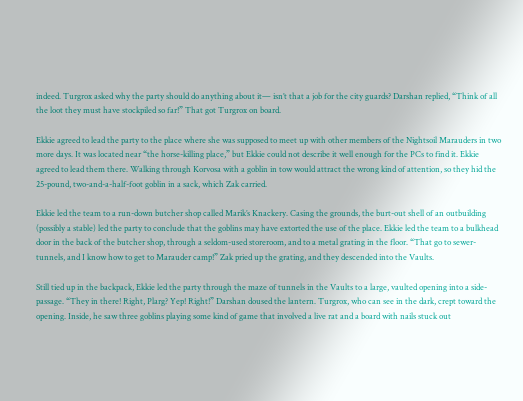indeed. Turgrox asked why the party should do anything about it— isn’t that a job for the city guards? Darshan replied, “Think of all the loot they must have stockpiled so far!” That got Turgrox on board.

Ekkie agreed to lead the party to the place where she was supposed to meet up with other members of the Nightsoil Marauders in two more days. It was located near “the horse-killing place,” but Ekkie could not describe it well enough for the PCs to find it. Ekkie agreed to lead them there. Walking through Korvosa with a goblin in tow would attract the wrong kind of attention, so they hid the 25-pound, two-and-a-half-foot goblin in a sack, which Zak carried.

Ekkie led the team to a run-down butcher shop called Marik’s Knackery. Casing the grounds, the burt-out shell of an outbuilding (possibly a stable) led the party to conclude that the goblins may have extorted the use of the place. Ekkie led the team to a bulkhead door in the back of the butcher shop, through a seldom-used storeroom, and to a metal grating in the floor. “That go to sewer-tunnels, and I know how to get to Marauder camp!” Zak pried up the grating, and they descended into the Vaults.

Still tied up in the backpack, Ekkie led the party through the maze of tunnels in the Vaults to a large, vaulted opening into a side-passage. “They in there! Right, Plarg? Yep! Right!” Darshan doused the lantern. Turgrox, who can see in the dark, crept toward the opening. Inside, he saw three goblins playing some kind of game that involved a live rat and a board with nails stuck out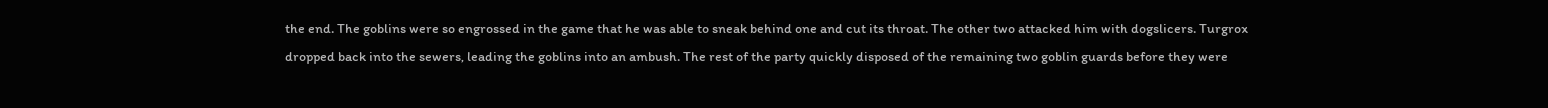the end. The goblins were so engrossed in the game that he was able to sneak behind one and cut its throat. The other two attacked him with dogslicers. Turgrox dropped back into the sewers, leading the goblins into an ambush. The rest of the party quickly disposed of the remaining two goblin guards before they were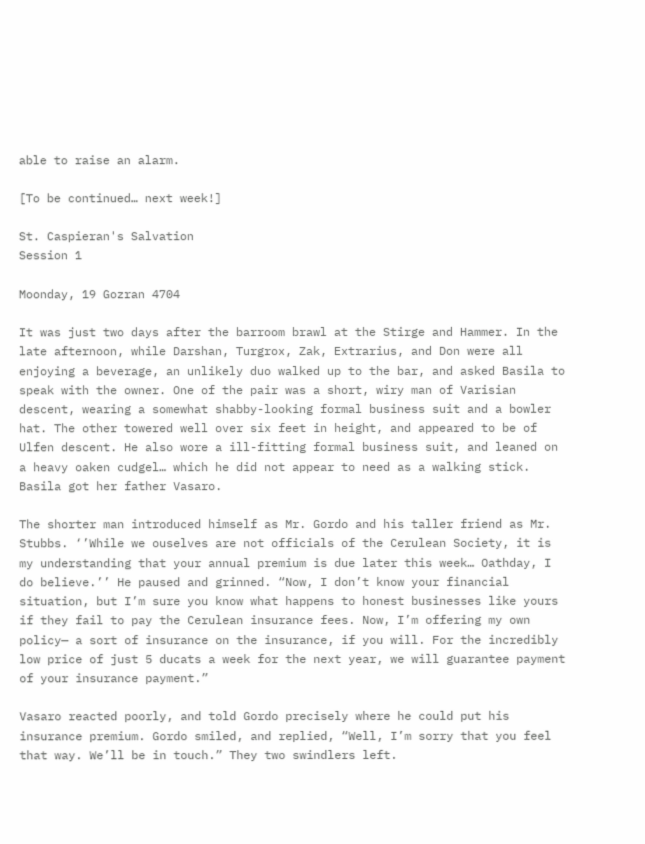able to raise an alarm.

[To be continued… next week!]

St. Caspieran's Salvation
Session 1

Moonday, 19 Gozran 4704

It was just two days after the barroom brawl at the Stirge and Hammer. In the late afternoon, while Darshan, Turgrox, Zak, Extrarius, and Don were all enjoying a beverage, an unlikely duo walked up to the bar, and asked Basila to speak with the owner. One of the pair was a short, wiry man of Varisian descent, wearing a somewhat shabby-looking formal business suit and a bowler hat. The other towered well over six feet in height, and appeared to be of Ulfen descent. He also wore a ill-fitting formal business suit, and leaned on a heavy oaken cudgel… which he did not appear to need as a walking stick. Basila got her father Vasaro.

The shorter man introduced himself as Mr. Gordo and his taller friend as Mr. Stubbs. ‘’While we ouselves are not officials of the Cerulean Society, it is my understanding that your annual premium is due later this week… Oathday, I do believe.’’ He paused and grinned. “Now, I don’t know your financial situation, but I’m sure you know what happens to honest businesses like yours if they fail to pay the Cerulean insurance fees. Now, I’m offering my own policy— a sort of insurance on the insurance, if you will. For the incredibly low price of just 5 ducats a week for the next year, we will guarantee payment of your insurance payment.”

Vasaro reacted poorly, and told Gordo precisely where he could put his insurance premium. Gordo smiled, and replied, “Well, I’m sorry that you feel that way. We’ll be in touch.” They two swindlers left.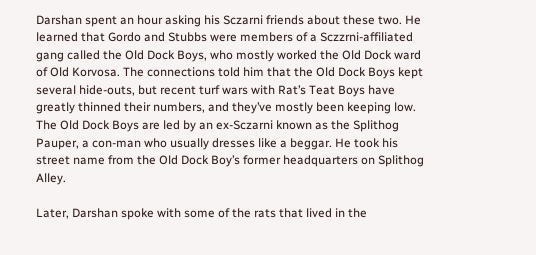Darshan spent an hour asking his Sczarni friends about these two. He learned that Gordo and Stubbs were members of a Sczzrni-affiliated gang called the Old Dock Boys, who mostly worked the Old Dock ward of Old Korvosa. The connections told him that the Old Dock Boys kept several hide-outs, but recent turf wars with Rat’s Teat Boys have greatly thinned their numbers, and they’ve mostly been keeping low. The Old Dock Boys are led by an ex-Sczarni known as the Splithog Pauper, a con-man who usually dresses like a beggar. He took his street name from the Old Dock Boy’s former headquarters on Splithog Alley.

Later, Darshan spoke with some of the rats that lived in the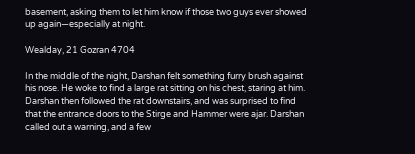basement, asking them to let him know if those two guys ever showed up again—especially at night.

Wealday, 21 Gozran 4704

In the middle of the night, Darshan felt something furry brush against his nose. He woke to find a large rat sitting on his chest, staring at him. Darshan then followed the rat downstairs, and was surprised to find that the entrance doors to the Stirge and Hammer were ajar. Darshan called out a warning, and a few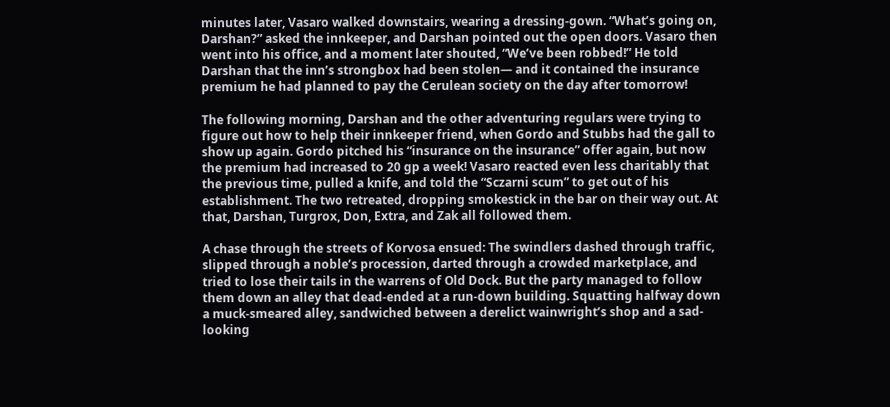minutes later, Vasaro walked downstairs, wearing a dressing-gown. “What’s going on, Darshan?” asked the innkeeper, and Darshan pointed out the open doors. Vasaro then went into his office, and a moment later shouted, “We’ve been robbed!” He told Darshan that the inn’s strongbox had been stolen— and it contained the insurance premium he had planned to pay the Cerulean society on the day after tomorrow!

The following morning, Darshan and the other adventuring regulars were trying to figure out how to help their innkeeper friend, when Gordo and Stubbs had the gall to show up again. Gordo pitched his “insurance on the insurance” offer again, but now the premium had increased to 20 gp a week! Vasaro reacted even less charitably that the previous time, pulled a knife, and told the “Sczarni scum” to get out of his establishment. The two retreated, dropping smokestick in the bar on their way out. At that, Darshan, Turgrox, Don, Extra, and Zak all followed them.

A chase through the streets of Korvosa ensued: The swindlers dashed through traffic, slipped through a noble’s procession, darted through a crowded marketplace, and tried to lose their tails in the warrens of Old Dock. But the party managed to follow them down an alley that dead-ended at a run-down building. Squatting halfway down a muck-smeared alley, sandwiched between a derelict wainwright’s shop and a sad-looking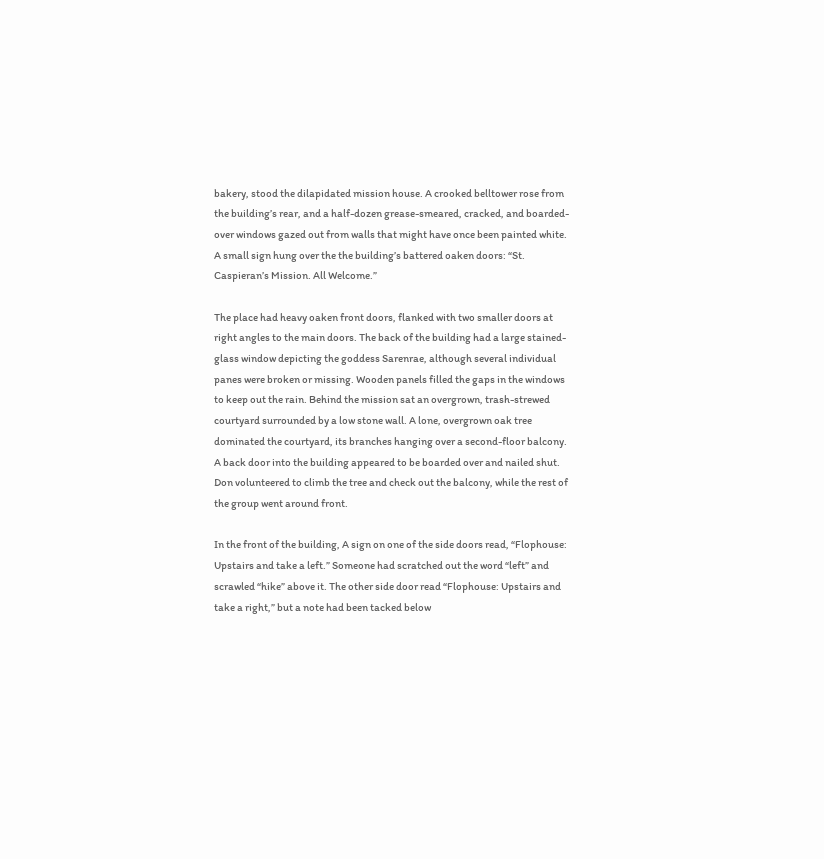bakery, stood the dilapidated mission house. A crooked belltower rose from the building’s rear, and a half-dozen grease-smeared, cracked, and boarded-over windows gazed out from walls that might have once been painted white. A small sign hung over the the building’s battered oaken doors: “St. Caspieran’s Mission. All Welcome.”

The place had heavy oaken front doors, flanked with two smaller doors at right angles to the main doors. The back of the building had a large stained-glass window depicting the goddess Sarenrae, although several individual panes were broken or missing. Wooden panels filled the gaps in the windows to keep out the rain. Behind the mission sat an overgrown, trash-strewed courtyard surrounded by a low stone wall. A lone, overgrown oak tree dominated the courtyard, its branches hanging over a second-floor balcony. A back door into the building appeared to be boarded over and nailed shut. Don volunteered to climb the tree and check out the balcony, while the rest of the group went around front.

In the front of the building, A sign on one of the side doors read, “Flophouse: Upstairs and take a left.” Someone had scratched out the word “left” and scrawled “hike” above it. The other side door read “Flophouse: Upstairs and take a right,” but a note had been tacked below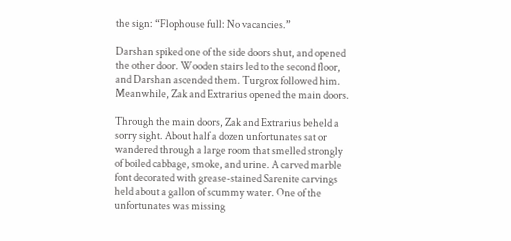the sign: “Flophouse full: No vacancies.”

Darshan spiked one of the side doors shut, and opened the other door. Wooden stairs led to the second floor, and Darshan ascended them. Turgrox followed him. Meanwhile, Zak and Extrarius opened the main doors.

Through the main doors, Zak and Extrarius beheld a sorry sight. About half a dozen unfortunates sat or wandered through a large room that smelled strongly of boiled cabbage, smoke, and urine. A carved marble font decorated with grease-stained Sarenite carvings held about a gallon of scummy water. One of the unfortunates was missing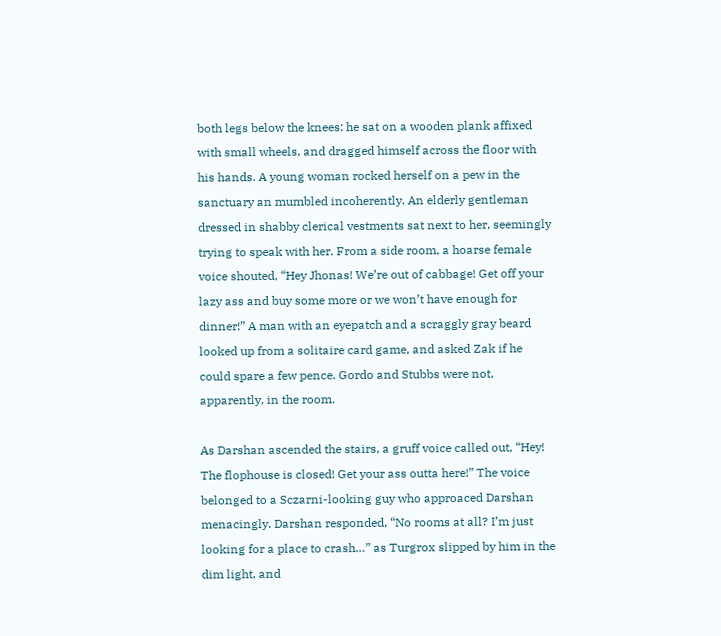both legs below the knees: he sat on a wooden plank affixed with small wheels, and dragged himself across the floor with his hands. A young woman rocked herself on a pew in the sanctuary an mumbled incoherently. An elderly gentleman dressed in shabby clerical vestments sat next to her, seemingly trying to speak with her. From a side room, a hoarse female voice shouted, “Hey Jhonas! We’re out of cabbage! Get off your lazy ass and buy some more or we won’t have enough for dinner!” A man with an eyepatch and a scraggly gray beard looked up from a solitaire card game, and asked Zak if he could spare a few pence. Gordo and Stubbs were not, apparently, in the room.

As Darshan ascended the stairs, a gruff voice called out, “Hey! The flophouse is closed! Get your ass outta here!” The voice belonged to a Sczarni-looking guy who approaced Darshan menacingly. Darshan responded, “No rooms at all? I’m just looking for a place to crash…” as Turgrox slipped by him in the dim light, and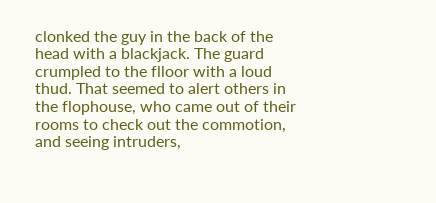clonked the guy in the back of the head with a blackjack. The guard crumpled to the flloor with a loud thud. That seemed to alert others in the flophouse, who came out of their rooms to check out the commotion, and seeing intruders,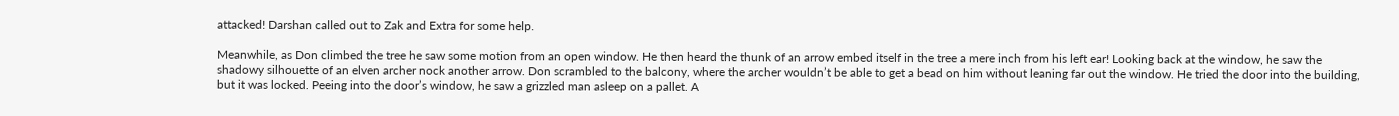attacked! Darshan called out to Zak and Extra for some help.

Meanwhile, as Don climbed the tree he saw some motion from an open window. He then heard the thunk of an arrow embed itself in the tree a mere inch from his left ear! Looking back at the window, he saw the shadowy silhouette of an elven archer nock another arrow. Don scrambled to the balcony, where the archer wouldn’t be able to get a bead on him without leaning far out the window. He tried the door into the building, but it was locked. Peeing into the door’s window, he saw a grizzled man asleep on a pallet. A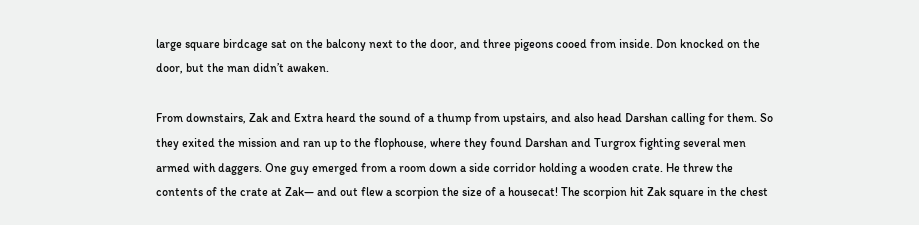large square birdcage sat on the balcony next to the door, and three pigeons cooed from inside. Don knocked on the door, but the man didn’t awaken.

From downstairs, Zak and Extra heard the sound of a thump from upstairs, and also head Darshan calling for them. So they exited the mission and ran up to the flophouse, where they found Darshan and Turgrox fighting several men armed with daggers. One guy emerged from a room down a side corridor holding a wooden crate. He threw the contents of the crate at Zak— and out flew a scorpion the size of a housecat! The scorpion hit Zak square in the chest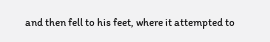and then fell to his feet, where it attempted to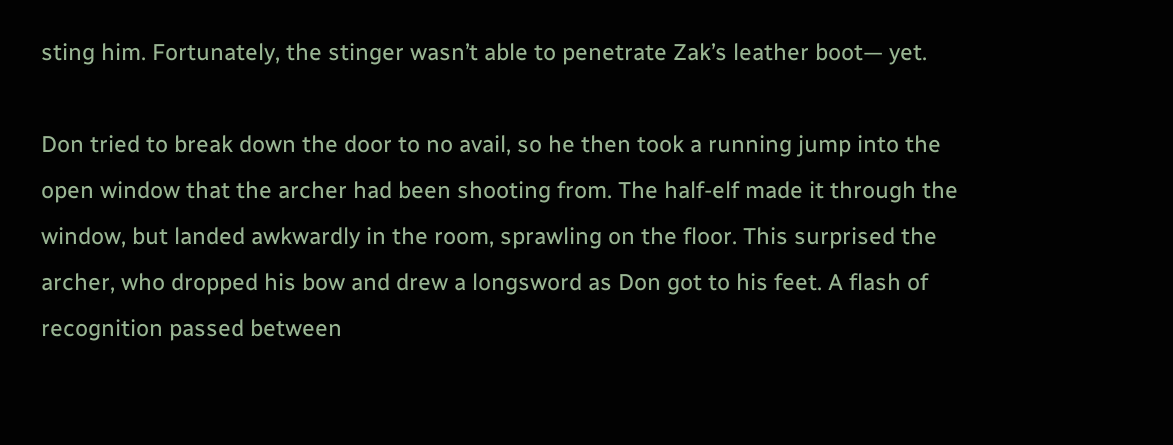sting him. Fortunately, the stinger wasn’t able to penetrate Zak’s leather boot— yet.

Don tried to break down the door to no avail, so he then took a running jump into the open window that the archer had been shooting from. The half-elf made it through the window, but landed awkwardly in the room, sprawling on the floor. This surprised the archer, who dropped his bow and drew a longsword as Don got to his feet. A flash of recognition passed between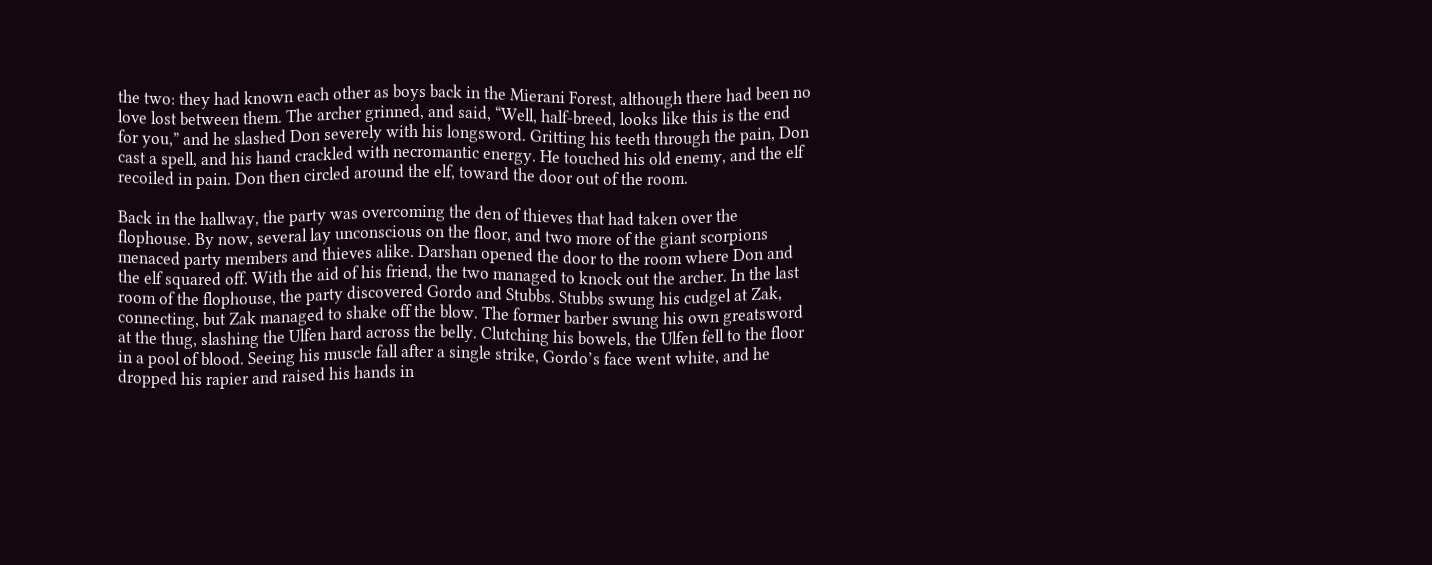the two: they had known each other as boys back in the Mierani Forest, although there had been no love lost between them. The archer grinned, and said, “Well, half-breed, looks like this is the end for you,” and he slashed Don severely with his longsword. Gritting his teeth through the pain, Don cast a spell, and his hand crackled with necromantic energy. He touched his old enemy, and the elf recoiled in pain. Don then circled around the elf, toward the door out of the room.

Back in the hallway, the party was overcoming the den of thieves that had taken over the flophouse. By now, several lay unconscious on the floor, and two more of the giant scorpions menaced party members and thieves alike. Darshan opened the door to the room where Don and the elf squared off. With the aid of his friend, the two managed to knock out the archer. In the last room of the flophouse, the party discovered Gordo and Stubbs. Stubbs swung his cudgel at Zak, connecting, but Zak managed to shake off the blow. The former barber swung his own greatsword at the thug, slashing the Ulfen hard across the belly. Clutching his bowels, the Ulfen fell to the floor in a pool of blood. Seeing his muscle fall after a single strike, Gordo’s face went white, and he dropped his rapier and raised his hands in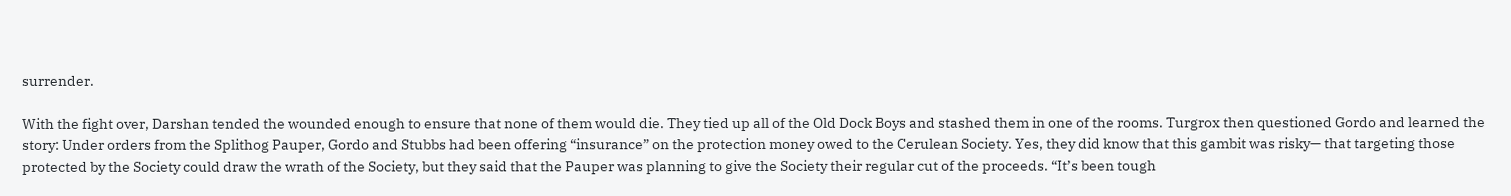surrender.

With the fight over, Darshan tended the wounded enough to ensure that none of them would die. They tied up all of the Old Dock Boys and stashed them in one of the rooms. Turgrox then questioned Gordo and learned the story: Under orders from the Splithog Pauper, Gordo and Stubbs had been offering “insurance” on the protection money owed to the Cerulean Society. Yes, they did know that this gambit was risky— that targeting those protected by the Society could draw the wrath of the Society, but they said that the Pauper was planning to give the Society their regular cut of the proceeds. “It’s been tough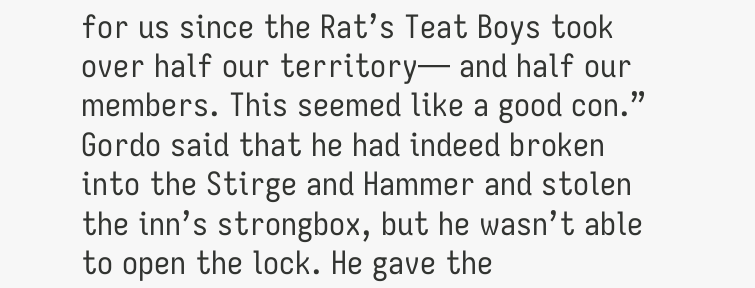for us since the Rat’s Teat Boys took over half our territory— and half our members. This seemed like a good con.” Gordo said that he had indeed broken into the Stirge and Hammer and stolen the inn’s strongbox, but he wasn’t able to open the lock. He gave the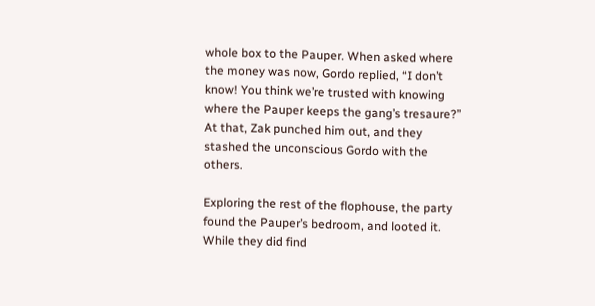whole box to the Pauper. When asked where the money was now, Gordo replied, “I don’t know! You think we’re trusted with knowing where the Pauper keeps the gang’s tresaure?” At that, Zak punched him out, and they stashed the unconscious Gordo with the others.

Exploring the rest of the flophouse, the party found the Pauper’s bedroom, and looted it. While they did find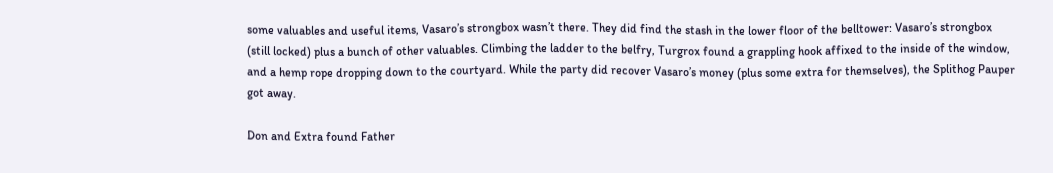some valuables and useful items, Vasaro’s strongbox wasn’t there. They did find the stash in the lower floor of the belltower: Vasaro’s strongbox (still locked) plus a bunch of other valuables. Climbing the ladder to the belfry, Turgrox found a grappling hook affixed to the inside of the window, and a hemp rope dropping down to the courtyard. While the party did recover Vasaro’s money (plus some extra for themselves), the Splithog Pauper got away.

Don and Extra found Father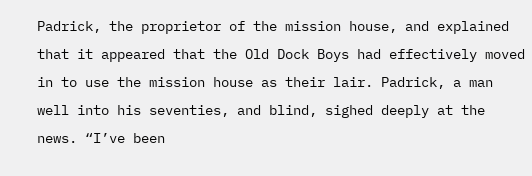Padrick, the proprietor of the mission house, and explained that it appeared that the Old Dock Boys had effectively moved in to use the mission house as their lair. Padrick, a man well into his seventies, and blind, sighed deeply at the news. “I’ve been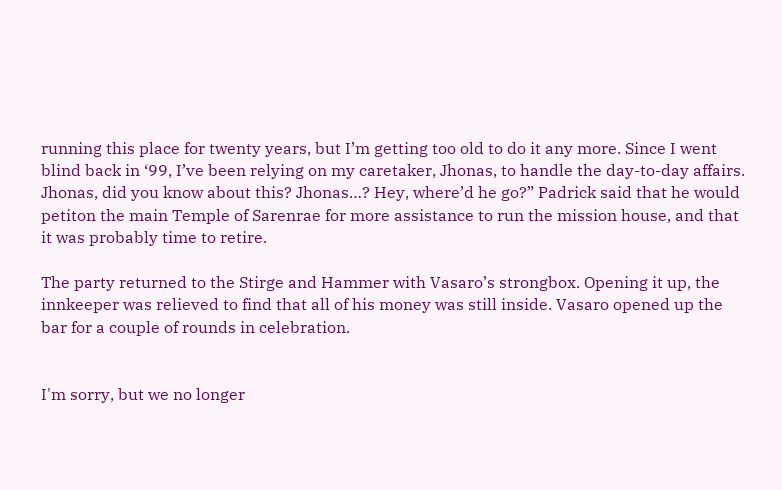running this place for twenty years, but I’m getting too old to do it any more. Since I went blind back in ‘99, I’ve been relying on my caretaker, Jhonas, to handle the day-to-day affairs. Jhonas, did you know about this? Jhonas…? Hey, where’d he go?” Padrick said that he would petiton the main Temple of Sarenrae for more assistance to run the mission house, and that it was probably time to retire.

The party returned to the Stirge and Hammer with Vasaro’s strongbox. Opening it up, the innkeeper was relieved to find that all of his money was still inside. Vasaro opened up the bar for a couple of rounds in celebration.


I'm sorry, but we no longer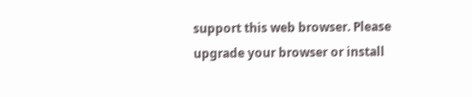support this web browser. Please upgrade your browser or install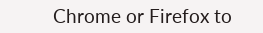Chrome or Firefox to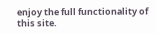enjoy the full functionality of this site.